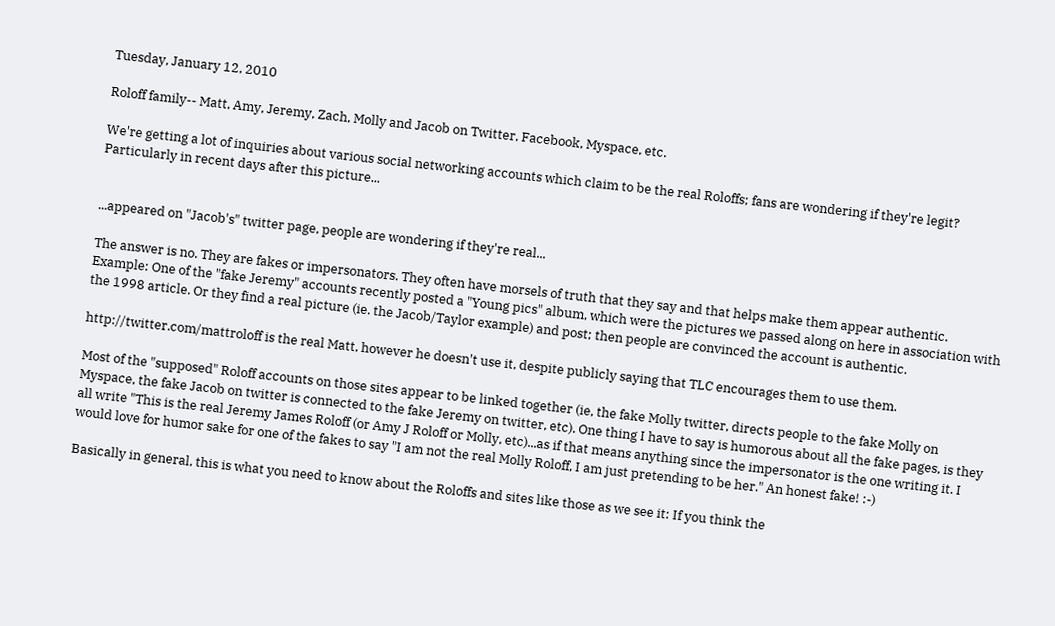Tuesday, January 12, 2010

Roloff family-- Matt, Amy, Jeremy, Zach, Molly and Jacob on Twitter, Facebook, Myspace, etc.

We're getting a lot of inquiries about various social networking accounts which claim to be the real Roloffs; fans are wondering if they're legit? Particularly in recent days after this picture...


...appeared on "Jacob's" twitter page, people are wondering if they're real...

The answer is no. They are fakes or impersonators. They often have morsels of truth that they say and that helps make them appear authentic. Example: One of the "fake Jeremy" accounts recently posted a "Young pics" album, which were the pictures we passed along on here in association with the 1998 article. Or they find a real picture (ie. the Jacob/Taylor example) and post; then people are convinced the account is authentic.

http://twitter.com/mattroloff is the real Matt, however he doesn't use it, despite publicly saying that TLC encourages them to use them.

Most of the "supposed" Roloff accounts on those sites appear to be linked together (ie, the fake Molly twitter, directs people to the fake Molly on Myspace, the fake Jacob on twitter is connected to the fake Jeremy on twitter, etc). One thing I have to say is humorous about all the fake pages, is they all write "This is the real Jeremy James Roloff (or Amy J Roloff or Molly, etc)...as if that means anything since the impersonator is the one writing it. I would love for humor sake for one of the fakes to say "I am not the real Molly Roloff, I am just pretending to be her." An honest fake! :-)

Basically in general, this is what you need to know about the Roloffs and sites like those as we see it: If you think the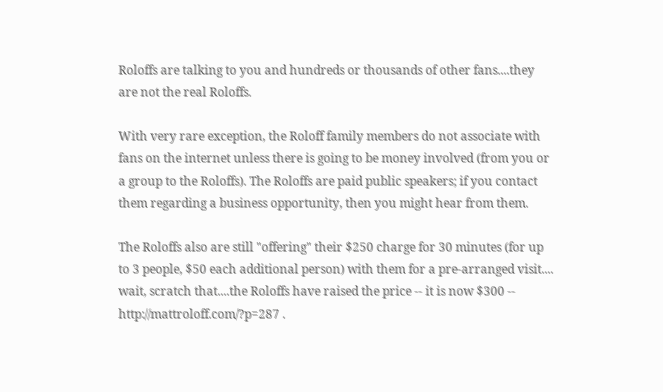Roloffs are talking to you and hundreds or thousands of other fans....they are not the real Roloffs.

With very rare exception, the Roloff family members do not associate with fans on the internet unless there is going to be money involved (from you or a group to the Roloffs). The Roloffs are paid public speakers; if you contact them regarding a business opportunity, then you might hear from them.

The Roloffs also are still "offering" their $250 charge for 30 minutes (for up to 3 people, $50 each additional person) with them for a pre-arranged visit.... wait, scratch that....the Roloffs have raised the price -- it is now $300 -- http://mattroloff.com/?p=287 .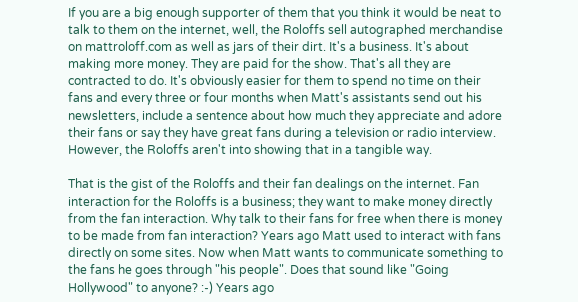If you are a big enough supporter of them that you think it would be neat to talk to them on the internet, well, the Roloffs sell autographed merchandise on mattroloff.com as well as jars of their dirt. It's a business. It's about making more money. They are paid for the show. That's all they are contracted to do. It's obviously easier for them to spend no time on their fans and every three or four months when Matt's assistants send out his newsletters, include a sentence about how much they appreciate and adore their fans or say they have great fans during a television or radio interview. However, the Roloffs aren't into showing that in a tangible way.

That is the gist of the Roloffs and their fan dealings on the internet. Fan interaction for the Roloffs is a business; they want to make money directly from the fan interaction. Why talk to their fans for free when there is money to be made from fan interaction? Years ago Matt used to interact with fans directly on some sites. Now when Matt wants to communicate something to the fans he goes through "his people". Does that sound like "Going Hollywood" to anyone? :-) Years ago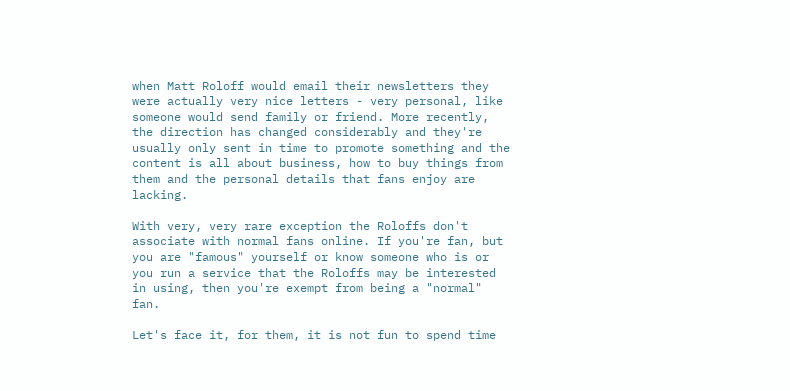when Matt Roloff would email their newsletters they were actually very nice letters - very personal, like someone would send family or friend. More recently, the direction has changed considerably and they're usually only sent in time to promote something and the content is all about business, how to buy things from them and the personal details that fans enjoy are lacking.

With very, very rare exception the Roloffs don't associate with normal fans online. If you're fan, but you are "famous" yourself or know someone who is or you run a service that the Roloffs may be interested in using, then you're exempt from being a "normal" fan.

Let's face it, for them, it is not fun to spend time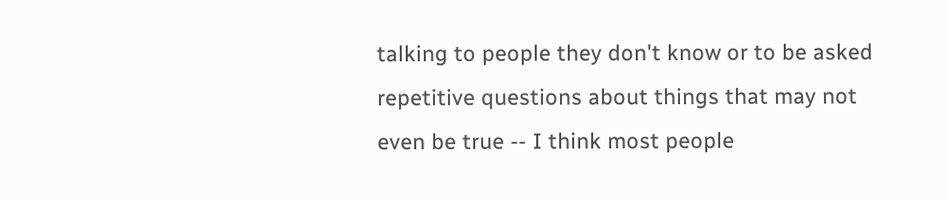talking to people they don't know or to be asked repetitive questions about things that may not even be true -- I think most people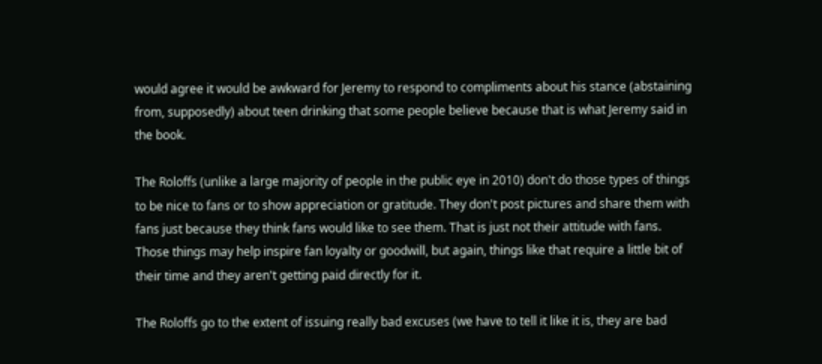would agree it would be awkward for Jeremy to respond to compliments about his stance (abstaining from, supposedly) about teen drinking that some people believe because that is what Jeremy said in the book.

The Roloffs (unlike a large majority of people in the public eye in 2010) don't do those types of things to be nice to fans or to show appreciation or gratitude. They don't post pictures and share them with fans just because they think fans would like to see them. That is just not their attitude with fans. Those things may help inspire fan loyalty or goodwill, but again, things like that require a little bit of their time and they aren't getting paid directly for it.

The Roloffs go to the extent of issuing really bad excuses (we have to tell it like it is, they are bad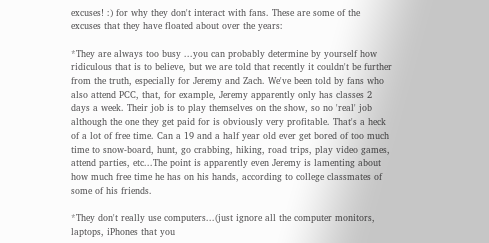excuses! :) for why they don't interact with fans. These are some of the excuses that they have floated about over the years:

*They are always too busy ...you can probably determine by yourself how ridiculous that is to believe, but we are told that recently it couldn't be further from the truth, especially for Jeremy and Zach. We've been told by fans who also attend PCC, that, for example, Jeremy apparently only has classes 2 days a week. Their job is to play themselves on the show, so no 'real' job although the one they get paid for is obviously very profitable. That's a heck of a lot of free time. Can a 19 and a half year old ever get bored of too much time to snow-board, hunt, go crabbing, hiking, road trips, play video games, attend parties, etc...The point is apparently even Jeremy is lamenting about how much free time he has on his hands, according to college classmates of some of his friends.

*They don't really use computers...(just ignore all the computer monitors, laptops, iPhones that you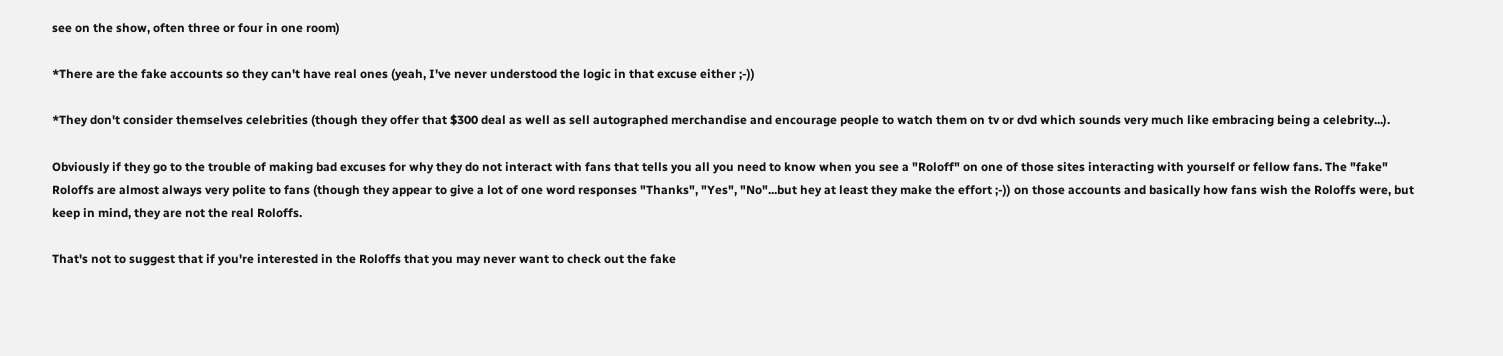see on the show, often three or four in one room)

*There are the fake accounts so they can't have real ones (yeah, I've never understood the logic in that excuse either ;-))

*They don't consider themselves celebrities (though they offer that $300 deal as well as sell autographed merchandise and encourage people to watch them on tv or dvd which sounds very much like embracing being a celebrity...).

Obviously if they go to the trouble of making bad excuses for why they do not interact with fans that tells you all you need to know when you see a "Roloff" on one of those sites interacting with yourself or fellow fans. The "fake" Roloffs are almost always very polite to fans (though they appear to give a lot of one word responses "Thanks", "Yes", "No"...but hey at least they make the effort ;-)) on those accounts and basically how fans wish the Roloffs were, but keep in mind, they are not the real Roloffs.

That's not to suggest that if you're interested in the Roloffs that you may never want to check out the fake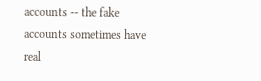accounts -- the fake accounts sometimes have real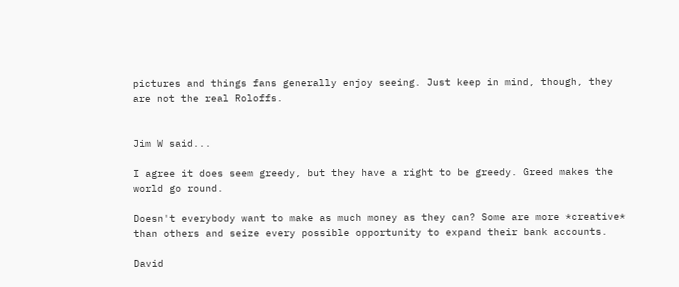pictures and things fans generally enjoy seeing. Just keep in mind, though, they are not the real Roloffs.


Jim W said...

I agree it does seem greedy, but they have a right to be greedy. Greed makes the world go round.

Doesn't everybody want to make as much money as they can? Some are more *creative* than others and seize every possible opportunity to expand their bank accounts.

David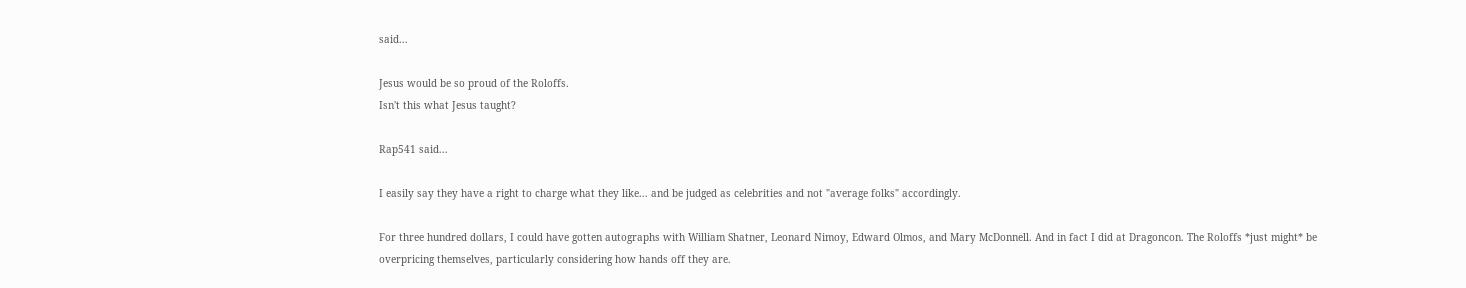said...

Jesus would be so proud of the Roloffs.
Isn't this what Jesus taught?

Rap541 said...

I easily say they have a right to charge what they like... and be judged as celebrities and not "average folks" accordingly.

For three hundred dollars, I could have gotten autographs with William Shatner, Leonard Nimoy, Edward Olmos, and Mary McDonnell. And in fact I did at Dragoncon. The Roloffs *just might* be overpricing themselves, particularly considering how hands off they are.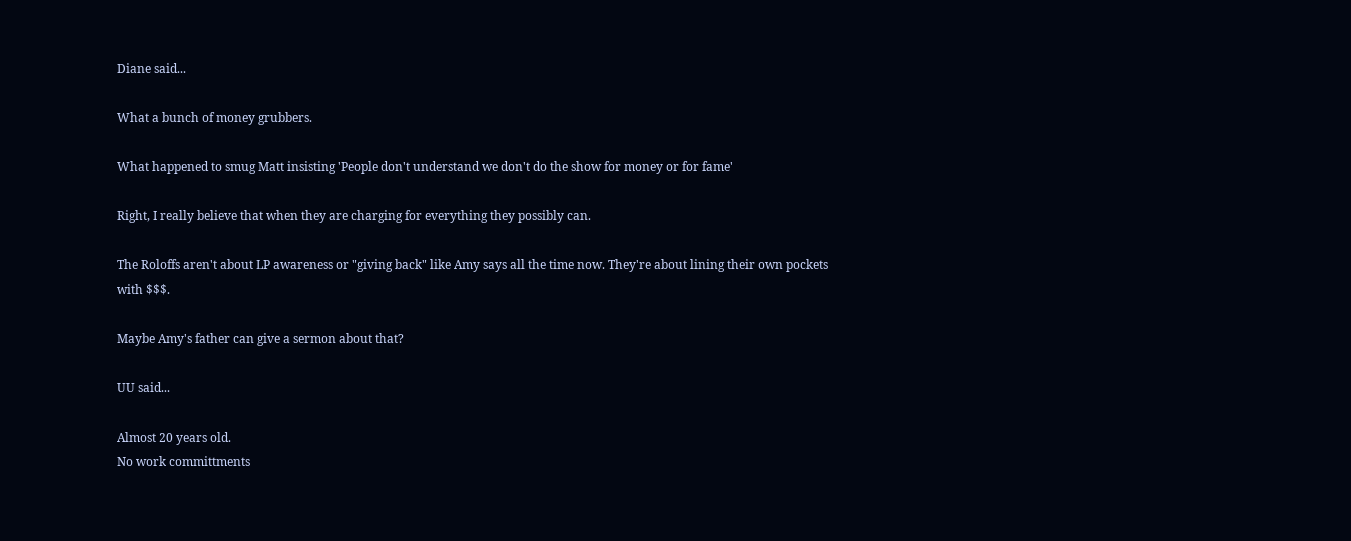Diane said...

What a bunch of money grubbers.

What happened to smug Matt insisting 'People don't understand we don't do the show for money or for fame'

Right, I really believe that when they are charging for everything they possibly can.

The Roloffs aren't about LP awareness or "giving back" like Amy says all the time now. They're about lining their own pockets with $$$.

Maybe Amy's father can give a sermon about that?

UU said...

Almost 20 years old.
No work committments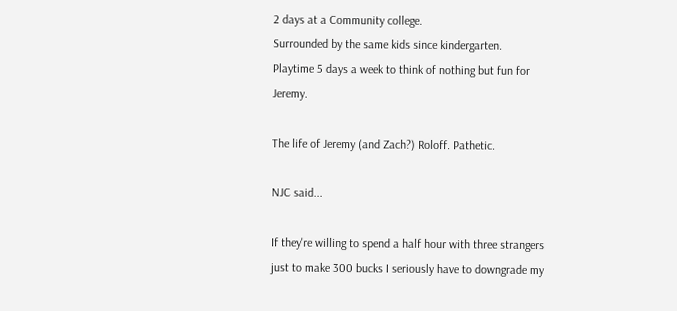2 days at a Community college.
Surrounded by the same kids since kindergarten.
Playtime 5 days a week to think of nothing but fun for Jeremy.

The life of Jeremy (and Zach?) Roloff. Pathetic.

NJC said...

If they're willing to spend a half hour with three strangers just to make 300 bucks I seriously have to downgrade my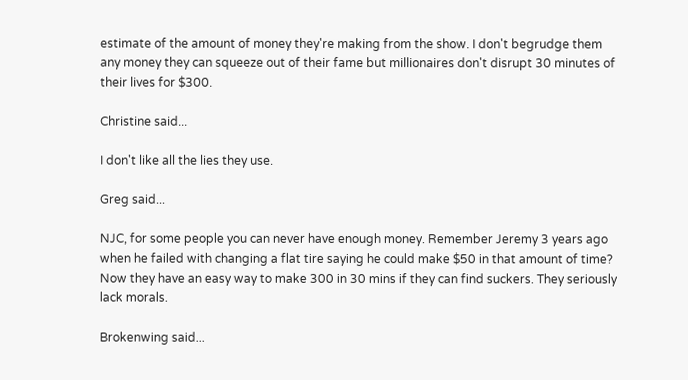estimate of the amount of money they're making from the show. I don't begrudge them any money they can squeeze out of their fame but millionaires don't disrupt 30 minutes of their lives for $300.

Christine said...

I don't like all the lies they use.

Greg said...

NJC, for some people you can never have enough money. Remember Jeremy 3 years ago when he failed with changing a flat tire saying he could make $50 in that amount of time? Now they have an easy way to make 300 in 30 mins if they can find suckers. They seriously lack morals.

Brokenwing said...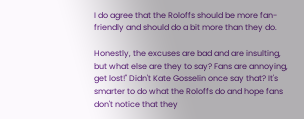I do agree that the Roloffs should be more fan-friendly and should do a bit more than they do.

Honestly, the excuses are bad and are insulting, but what else are they to say? Fans are annoying, get lost!" Didn't Kate Gosselin once say that? It's smarter to do what the Roloffs do and hope fans don't notice that they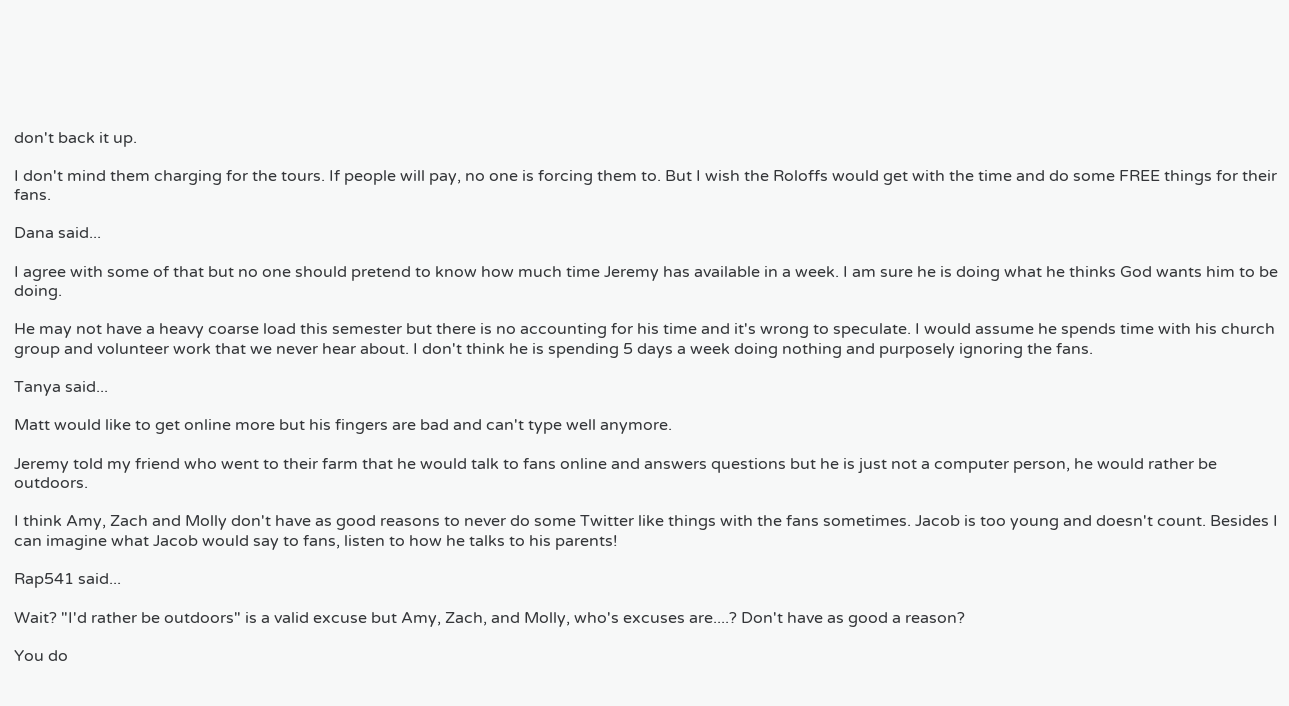don't back it up.

I don't mind them charging for the tours. If people will pay, no one is forcing them to. But I wish the Roloffs would get with the time and do some FREE things for their fans.

Dana said...

I agree with some of that but no one should pretend to know how much time Jeremy has available in a week. I am sure he is doing what he thinks God wants him to be doing.

He may not have a heavy coarse load this semester but there is no accounting for his time and it's wrong to speculate. I would assume he spends time with his church group and volunteer work that we never hear about. I don't think he is spending 5 days a week doing nothing and purposely ignoring the fans.

Tanya said...

Matt would like to get online more but his fingers are bad and can't type well anymore.

Jeremy told my friend who went to their farm that he would talk to fans online and answers questions but he is just not a computer person, he would rather be outdoors.

I think Amy, Zach and Molly don't have as good reasons to never do some Twitter like things with the fans sometimes. Jacob is too young and doesn't count. Besides I can imagine what Jacob would say to fans, listen to how he talks to his parents!

Rap541 said...

Wait? "I'd rather be outdoors" is a valid excuse but Amy, Zach, and Molly, who's excuses are....? Don't have as good a reason?

You do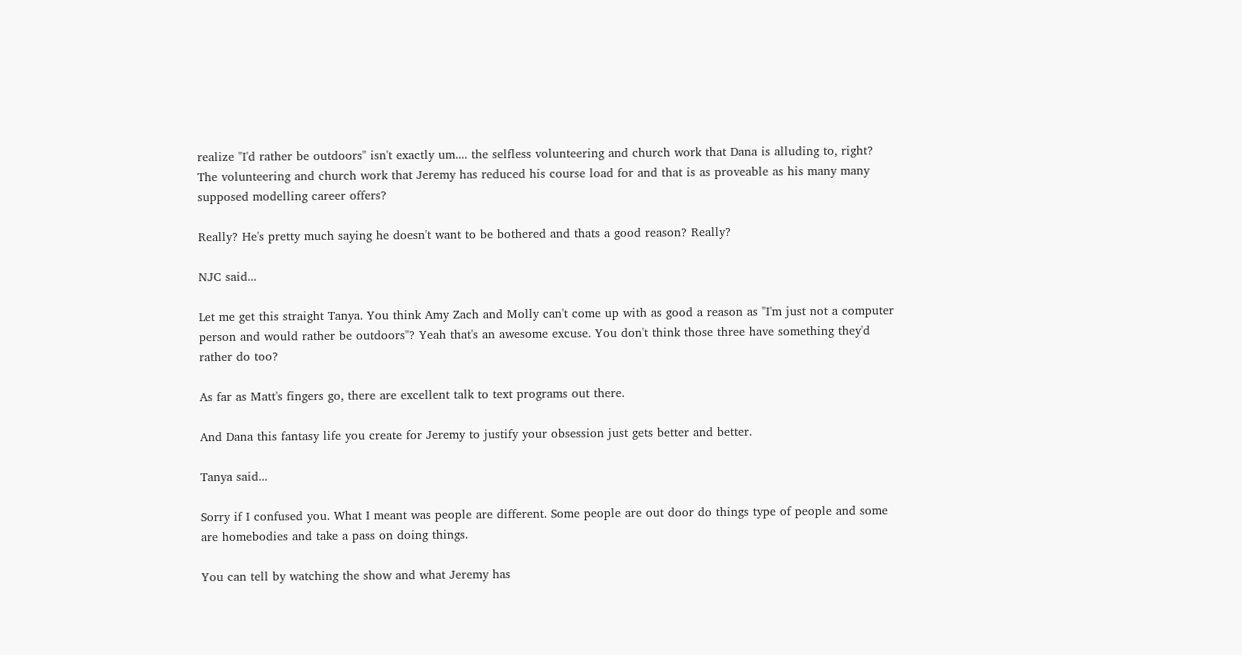realize "I'd rather be outdoors" isn't exactly um.... the selfless volunteering and church work that Dana is alluding to, right? The volunteering and church work that Jeremy has reduced his course load for and that is as proveable as his many many supposed modelling career offers?

Really? He's pretty much saying he doesn't want to be bothered and thats a good reason? Really?

NJC said...

Let me get this straight Tanya. You think Amy Zach and Molly can't come up with as good a reason as "I'm just not a computer person and would rather be outdoors"? Yeah that's an awesome excuse. You don't think those three have something they'd rather do too?

As far as Matt's fingers go, there are excellent talk to text programs out there.

And Dana this fantasy life you create for Jeremy to justify your obsession just gets better and better.

Tanya said...

Sorry if I confused you. What I meant was people are different. Some people are out door do things type of people and some are homebodies and take a pass on doing things.

You can tell by watching the show and what Jeremy has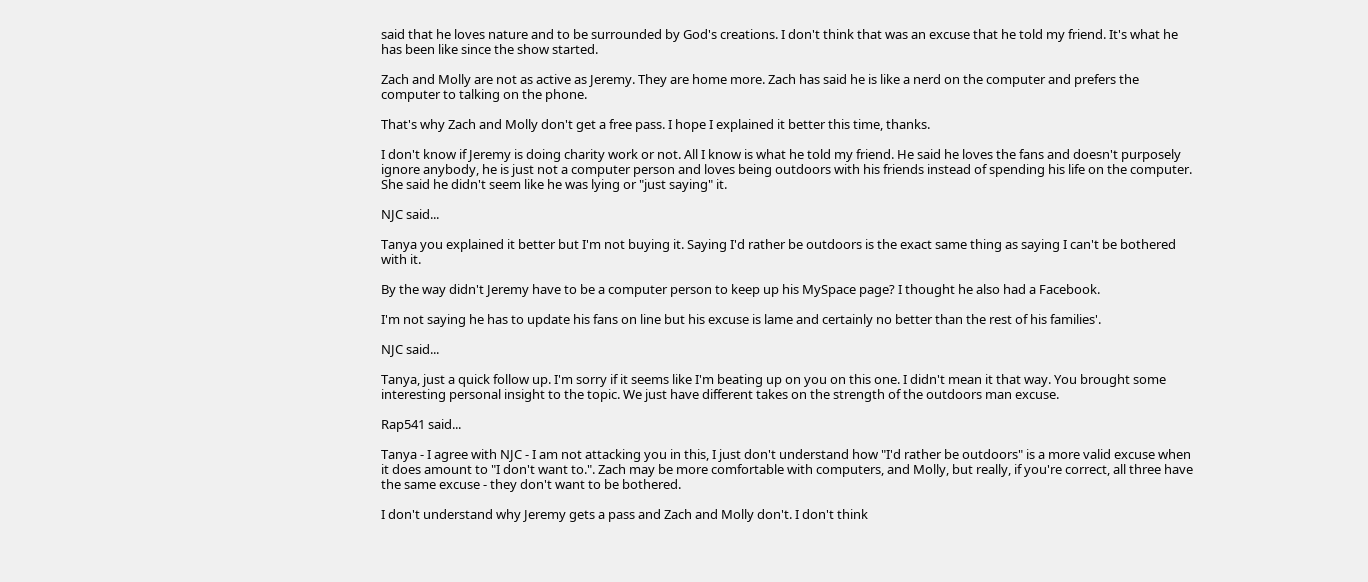said that he loves nature and to be surrounded by God's creations. I don't think that was an excuse that he told my friend. It's what he has been like since the show started.

Zach and Molly are not as active as Jeremy. They are home more. Zach has said he is like a nerd on the computer and prefers the computer to talking on the phone.

That's why Zach and Molly don't get a free pass. I hope I explained it better this time, thanks.

I don't know if Jeremy is doing charity work or not. All I know is what he told my friend. He said he loves the fans and doesn't purposely ignore anybody, he is just not a computer person and loves being outdoors with his friends instead of spending his life on the computer. She said he didn't seem like he was lying or "just saying" it.

NJC said...

Tanya you explained it better but I'm not buying it. Saying I'd rather be outdoors is the exact same thing as saying I can't be bothered with it.

By the way didn't Jeremy have to be a computer person to keep up his MySpace page? I thought he also had a Facebook.

I'm not saying he has to update his fans on line but his excuse is lame and certainly no better than the rest of his families'.

NJC said...

Tanya, just a quick follow up. I'm sorry if it seems like I'm beating up on you on this one. I didn't mean it that way. You brought some interesting personal insight to the topic. We just have different takes on the strength of the outdoors man excuse.

Rap541 said...

Tanya - I agree with NJC - I am not attacking you in this, I just don't understand how "I'd rather be outdoors" is a more valid excuse when it does amount to "I don't want to.". Zach may be more comfortable with computers, and Molly, but really, if you're correct, all three have the same excuse - they don't want to be bothered.

I don't understand why Jeremy gets a pass and Zach and Molly don't. I don't think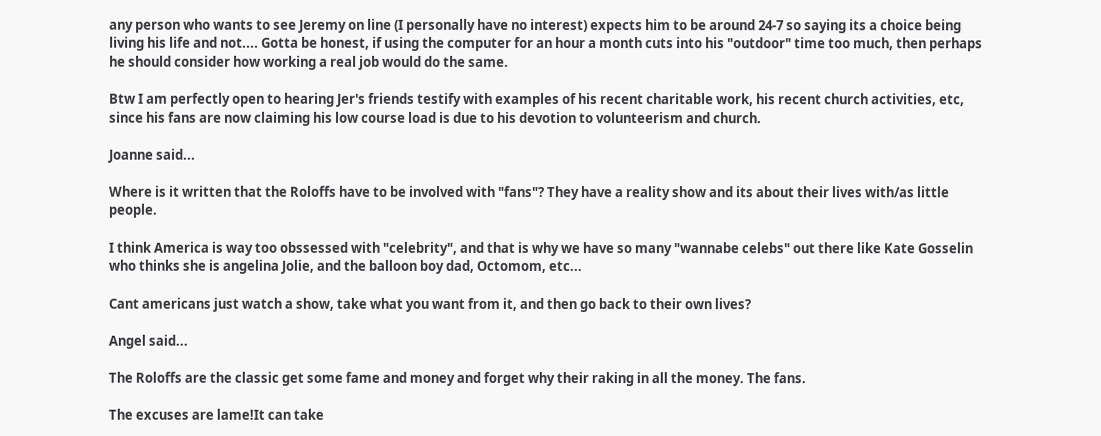any person who wants to see Jeremy on line (I personally have no interest) expects him to be around 24-7 so saying its a choice being living his life and not.... Gotta be honest, if using the computer for an hour a month cuts into his "outdoor" time too much, then perhaps he should consider how working a real job would do the same.

Btw I am perfectly open to hearing Jer's friends testify with examples of his recent charitable work, his recent church activities, etc, since his fans are now claiming his low course load is due to his devotion to volunteerism and church.

Joanne said...

Where is it written that the Roloffs have to be involved with "fans"? They have a reality show and its about their lives with/as little people.

I think America is way too obssessed with "celebrity", and that is why we have so many "wannabe celebs" out there like Kate Gosselin who thinks she is angelina Jolie, and the balloon boy dad, Octomom, etc...

Cant americans just watch a show, take what you want from it, and then go back to their own lives?

Angel said...

The Roloffs are the classic get some fame and money and forget why their raking in all the money. The fans.

The excuses are lame!It can take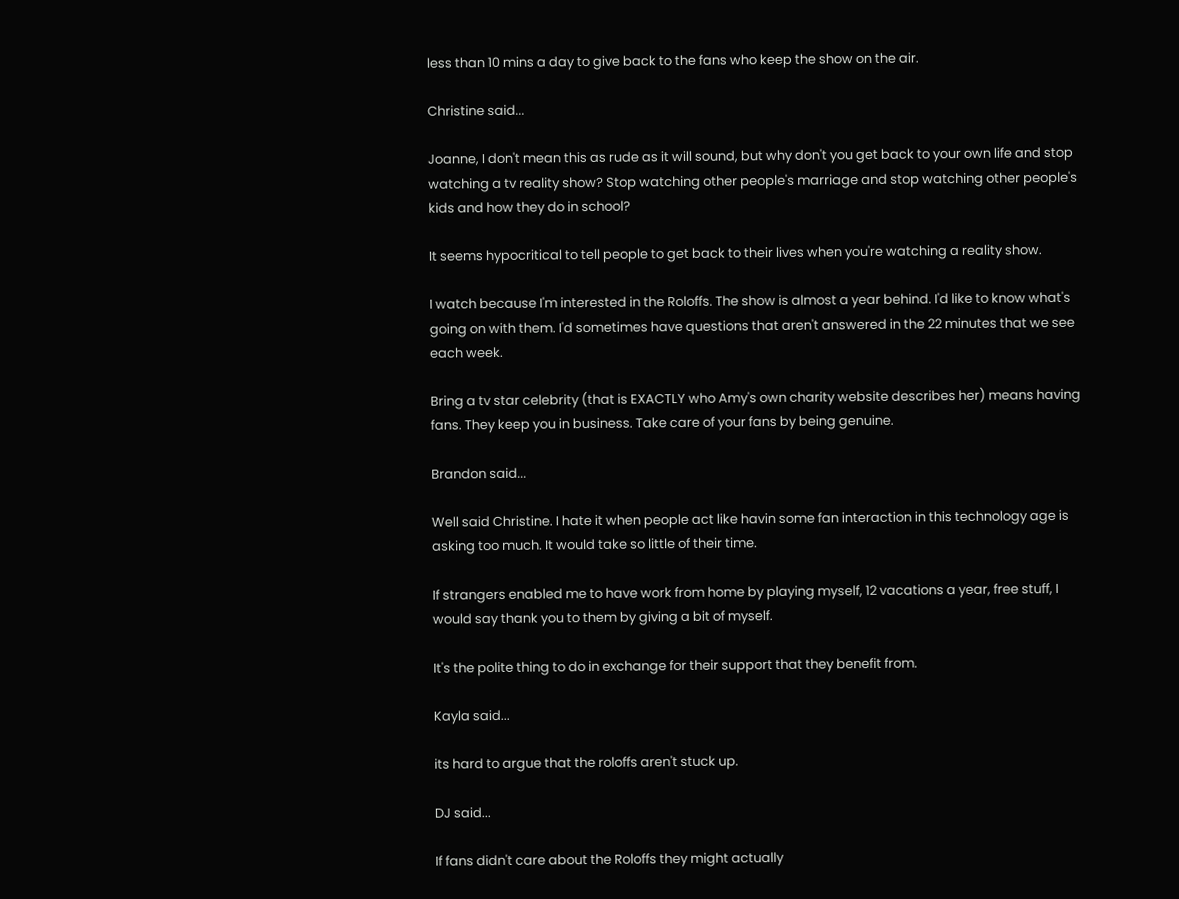less than 10 mins a day to give back to the fans who keep the show on the air.

Christine said...

Joanne, I don't mean this as rude as it will sound, but why don't you get back to your own life and stop watching a tv reality show? Stop watching other people's marriage and stop watching other people's kids and how they do in school?

It seems hypocritical to tell people to get back to their lives when you're watching a reality show.

I watch because I'm interested in the Roloffs. The show is almost a year behind. I'd like to know what's going on with them. I'd sometimes have questions that aren't answered in the 22 minutes that we see each week.

Bring a tv star celebrity (that is EXACTLY who Amy's own charity website describes her) means having fans. They keep you in business. Take care of your fans by being genuine.

Brandon said...

Well said Christine. I hate it when people act like havin some fan interaction in this technology age is asking too much. It would take so little of their time.

If strangers enabled me to have work from home by playing myself, 12 vacations a year, free stuff, I would say thank you to them by giving a bit of myself.

It's the polite thing to do in exchange for their support that they benefit from.

Kayla said...

its hard to argue that the roloffs aren't stuck up.

DJ said...

If fans didn't care about the Roloffs they might actually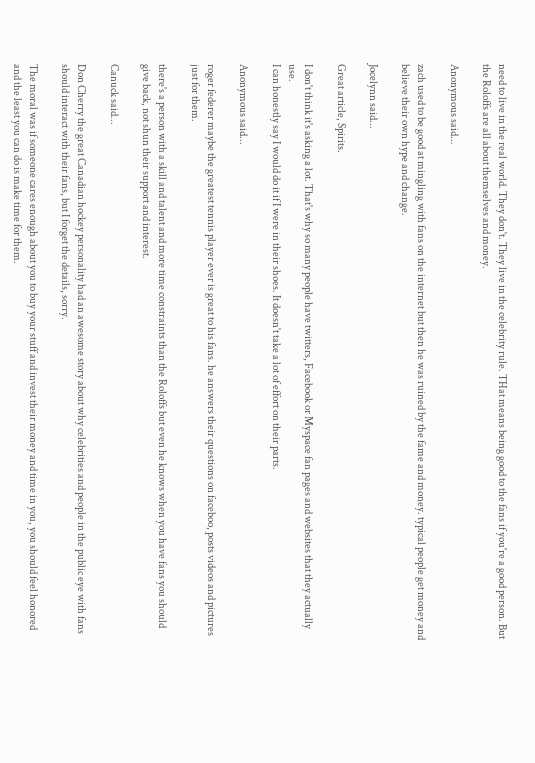need to live in the real world. They don't. They live in the celebrity rule. THat means being good to the fans if you're a good person. But the Roloffs are all about themselves and money.

Anonymous said...

zach used to be good at mingling with fans on the internet but then he was ruined by the fame and money. typical people get money and believe their own hype and change.

Jocelynn said...

Great article, Spirits.

I don't think it's asking a lot. That's why so many people have twitters, Facebook or Myspace fan pages and websites that they actually use.
I can honestly say I would do it if I were in their shoes. It doesn't take a lot of effort on their parts.

Anonymous said...

roger federer maybe the greatest tennis player ever is great to his fans. he answers their questions on faceboo, posts videos and pictures just for them.

there's a person with a skill and talent and more time constraints than the Roloffs but even he knows when you have fans you should give back, not shun their support and interest.

Canuck said...

Don Cherry the great Canadian hockey personality had an awesome story about why celebrities and people in the public eye with fans should interact with their fans, but I forget the details, sorry.

The moral was if someone cares enough about you to buy your stuff and invest their money and time in you, you should feel honored and the least you can do is make time for them.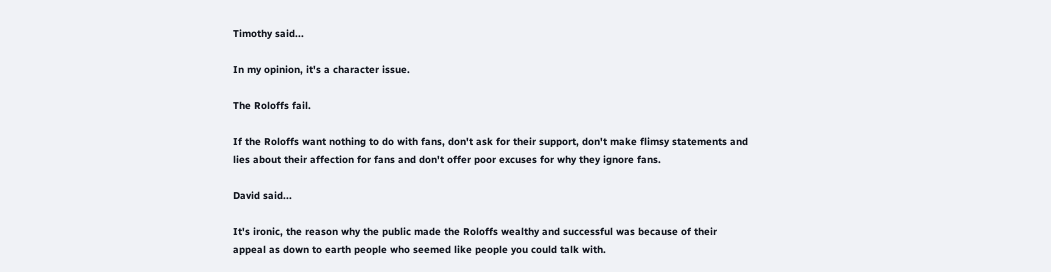Timothy said...

In my opinion, it's a character issue.

The Roloffs fail.

If the Roloffs want nothing to do with fans, don't ask for their support, don't make flimsy statements and lies about their affection for fans and don't offer poor excuses for why they ignore fans.

David said...

It's ironic, the reason why the public made the Roloffs wealthy and successful was because of their appeal as down to earth people who seemed like people you could talk with.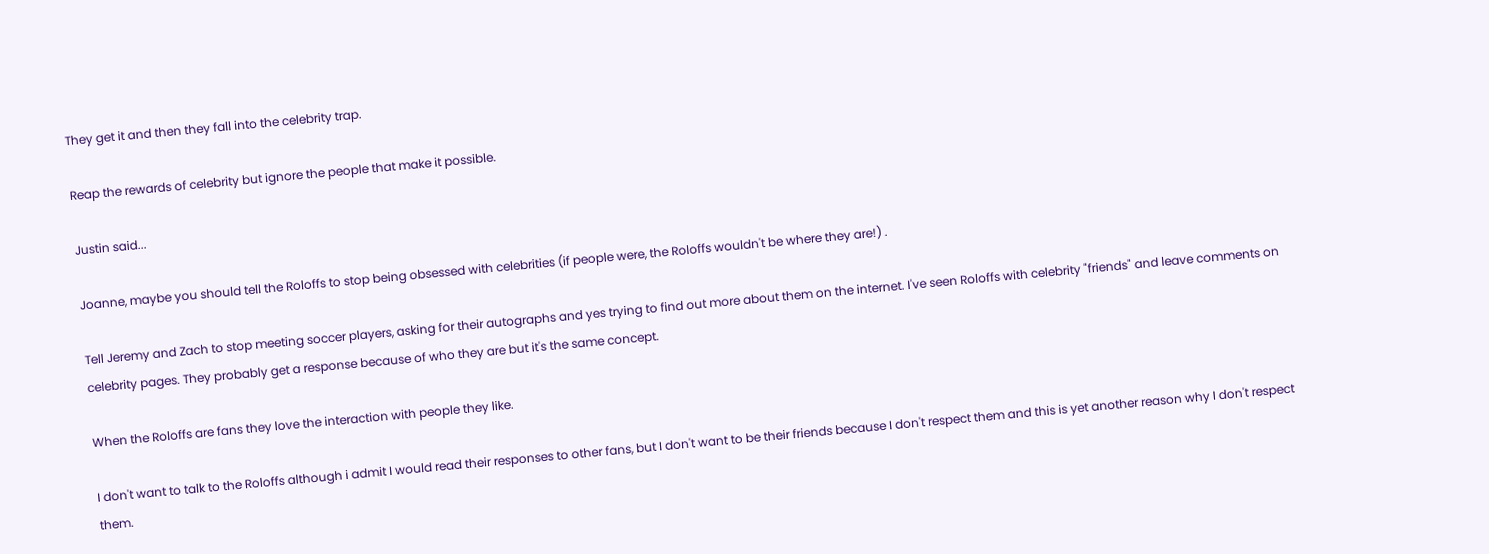They get it and then they fall into the celebrity trap.

Reap the rewards of celebrity but ignore the people that make it possible.

Justin said...

Joanne, maybe you should tell the Roloffs to stop being obsessed with celebrities (if people were, the Roloffs wouldn't be where they are!) .

Tell Jeremy and Zach to stop meeting soccer players, asking for their autographs and yes trying to find out more about them on the internet. I've seen Roloffs with celebrity "friends" and leave comments on celebrity pages. They probably get a response because of who they are but it's the same concept.

When the Roloffs are fans they love the interaction with people they like.

I don't want to talk to the Roloffs although i admit I would read their responses to other fans, but I don't want to be their friends because I don't respect them and this is yet another reason why I don't respect them.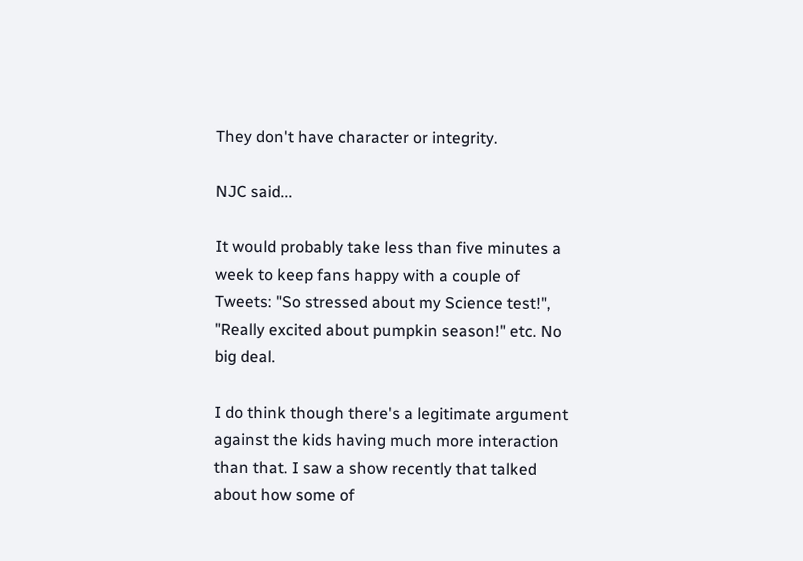They don't have character or integrity.

NJC said...

It would probably take less than five minutes a week to keep fans happy with a couple of Tweets: "So stressed about my Science test!", "Really excited about pumpkin season!" etc. No big deal.

I do think though there's a legitimate argument against the kids having much more interaction than that. I saw a show recently that talked about how some of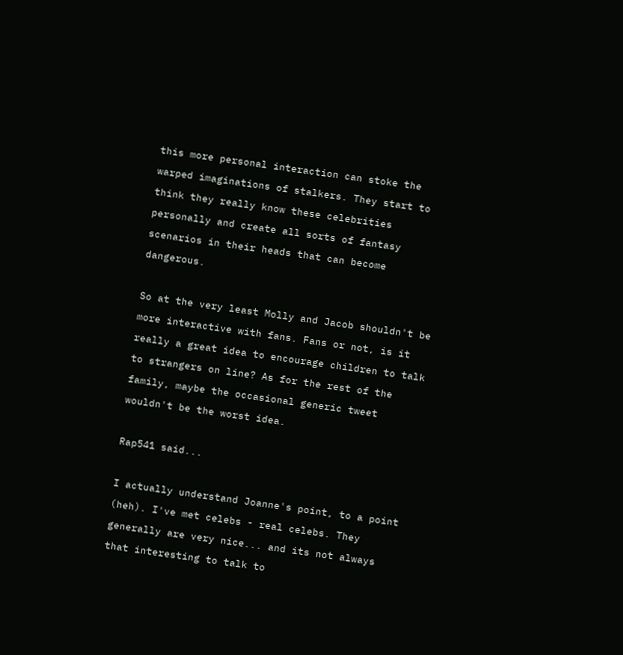this more personal interaction can stoke the warped imaginations of stalkers. They start to think they really know these celebrities personally and create all sorts of fantasy scenarios in their heads that can become dangerous.

So at the very least Molly and Jacob shouldn't be more interactive with fans. Fans or not, is it really a great idea to encourage children to talk to strangers on line? As for the rest of the family, maybe the occasional generic tweet wouldn't be the worst idea.

Rap541 said...

I actually understand Joanne's point, to a point (heh). I've met celebs - real celebs. They generally are very nice... and its not always that interesting to talk to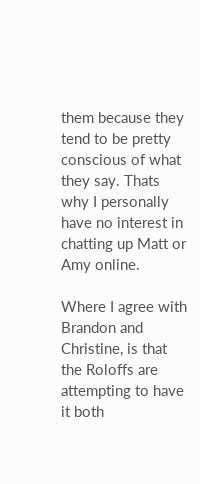them because they tend to be pretty conscious of what they say. Thats why I personally have no interest in chatting up Matt or Amy online.

Where I agree with Brandon and Christine, is that the Roloffs are attempting to have it both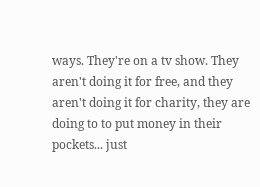ways. They're on a tv show. They aren't doing it for free, and they aren't doing it for charity, they are doing to to put money in their pockets... just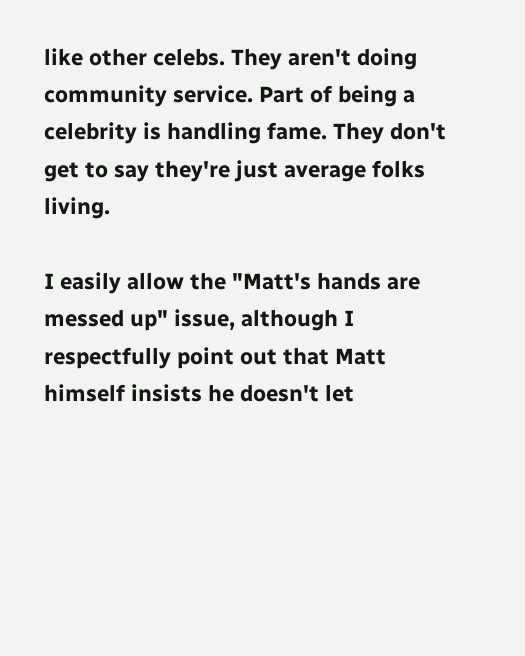like other celebs. They aren't doing community service. Part of being a celebrity is handling fame. They don't get to say they're just average folks living.

I easily allow the "Matt's hands are messed up" issue, although I respectfully point out that Matt himself insists he doesn't let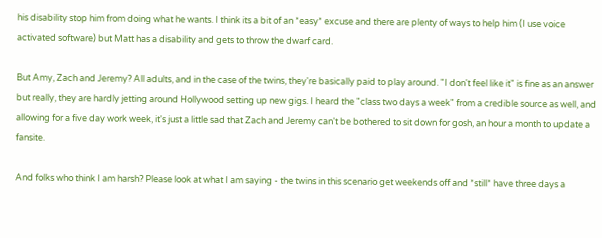his disability stop him from doing what he wants. I think its a bit of an *easy* excuse and there are plenty of ways to help him (I use voice activated software) but Matt has a disability and gets to throw the dwarf card.

But Amy, Zach and Jeremy? All adults, and in the case of the twins, they're basically paid to play around. "I don't feel like it" is fine as an answer but really, they are hardly jetting around Hollywood setting up new gigs. I heard the "class two days a week" from a credible source as well, and allowing for a five day work week, it's just a little sad that Zach and Jeremy can't be bothered to sit down for gosh, an hour a month to update a fansite.

And folks who think I am harsh? Please look at what I am saying - the twins in this scenario get weekends off and *still* have three days a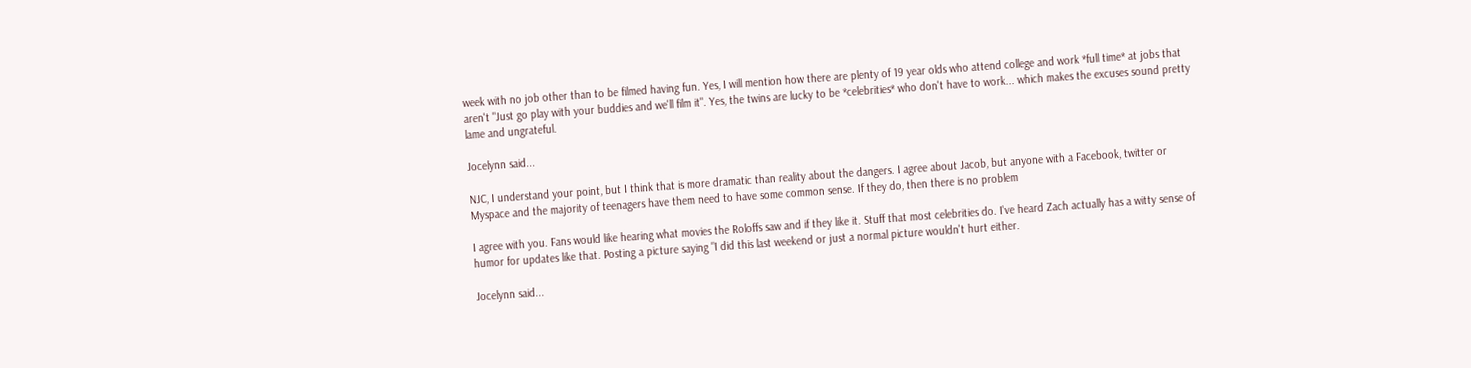week with no job other than to be filmed having fun. Yes, I will mention how there are plenty of 19 year olds who attend college and work *full time* at jobs that aren't "Just go play with your buddies and we'll film it". Yes, the twins are lucky to be *celebrities* who don't have to work... which makes the excuses sound pretty lame and ungrateful.

Jocelynn said...

NJC, I understand your point, but I think that is more dramatic than reality about the dangers. I agree about Jacob, but anyone with a Facebook, twitter or Myspace and the majority of teenagers have them need to have some common sense. If they do, then there is no problem

I agree with you. Fans would like hearing what movies the Roloffs saw and if they like it. Stuff that most celebrities do. I've heard Zach actually has a witty sense of humor for updates like that. Posting a picture saying "I did this last weekend or just a normal picture wouldn't hurt either.

Jocelynn said...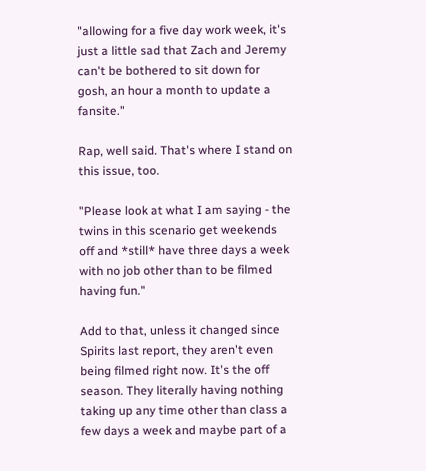"allowing for a five day work week, it's just a little sad that Zach and Jeremy can't be bothered to sit down for gosh, an hour a month to update a fansite."

Rap, well said. That's where I stand on this issue, too.

"Please look at what I am saying - the twins in this scenario get weekends off and *still* have three days a week with no job other than to be filmed having fun."

Add to that, unless it changed since Spirits last report, they aren't even being filmed right now. It's the off season. They literally having nothing taking up any time other than class a few days a week and maybe part of a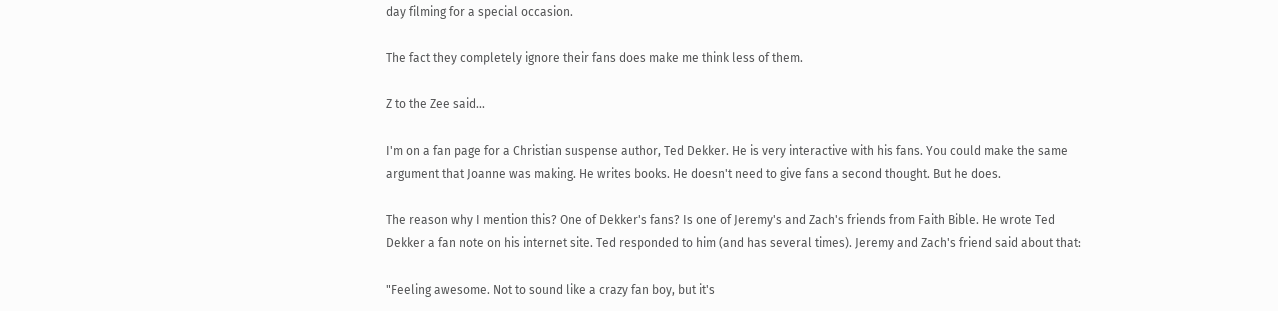day filming for a special occasion.

The fact they completely ignore their fans does make me think less of them.

Z to the Zee said...

I'm on a fan page for a Christian suspense author, Ted Dekker. He is very interactive with his fans. You could make the same argument that Joanne was making. He writes books. He doesn't need to give fans a second thought. But he does.

The reason why I mention this? One of Dekker's fans? Is one of Jeremy's and Zach's friends from Faith Bible. He wrote Ted Dekker a fan note on his internet site. Ted responded to him (and has several times). Jeremy and Zach's friend said about that:

"Feeling awesome. Not to sound like a crazy fan boy, but it's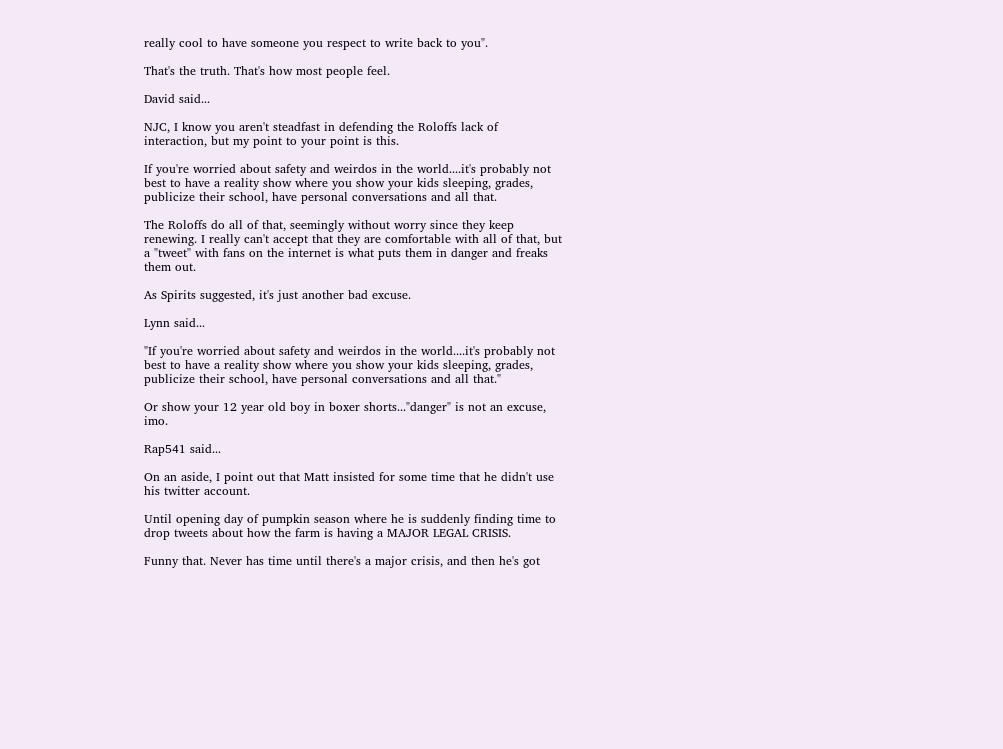really cool to have someone you respect to write back to you".

That's the truth. That's how most people feel.

David said...

NJC, I know you aren't steadfast in defending the Roloffs lack of interaction, but my point to your point is this.

If you're worried about safety and weirdos in the world....it's probably not best to have a reality show where you show your kids sleeping, grades, publicize their school, have personal conversations and all that.

The Roloffs do all of that, seemingly without worry since they keep renewing. I really can't accept that they are comfortable with all of that, but a "tweet" with fans on the internet is what puts them in danger and freaks them out.

As Spirits suggested, it's just another bad excuse.

Lynn said...

"If you're worried about safety and weirdos in the world....it's probably not best to have a reality show where you show your kids sleeping, grades, publicize their school, have personal conversations and all that."

Or show your 12 year old boy in boxer shorts..."danger" is not an excuse, imo.

Rap541 said...

On an aside, I point out that Matt insisted for some time that he didn't use his twitter account.

Until opening day of pumpkin season where he is suddenly finding time to drop tweets about how the farm is having a MAJOR LEGAL CRISIS.

Funny that. Never has time until there's a major crisis, and then he's got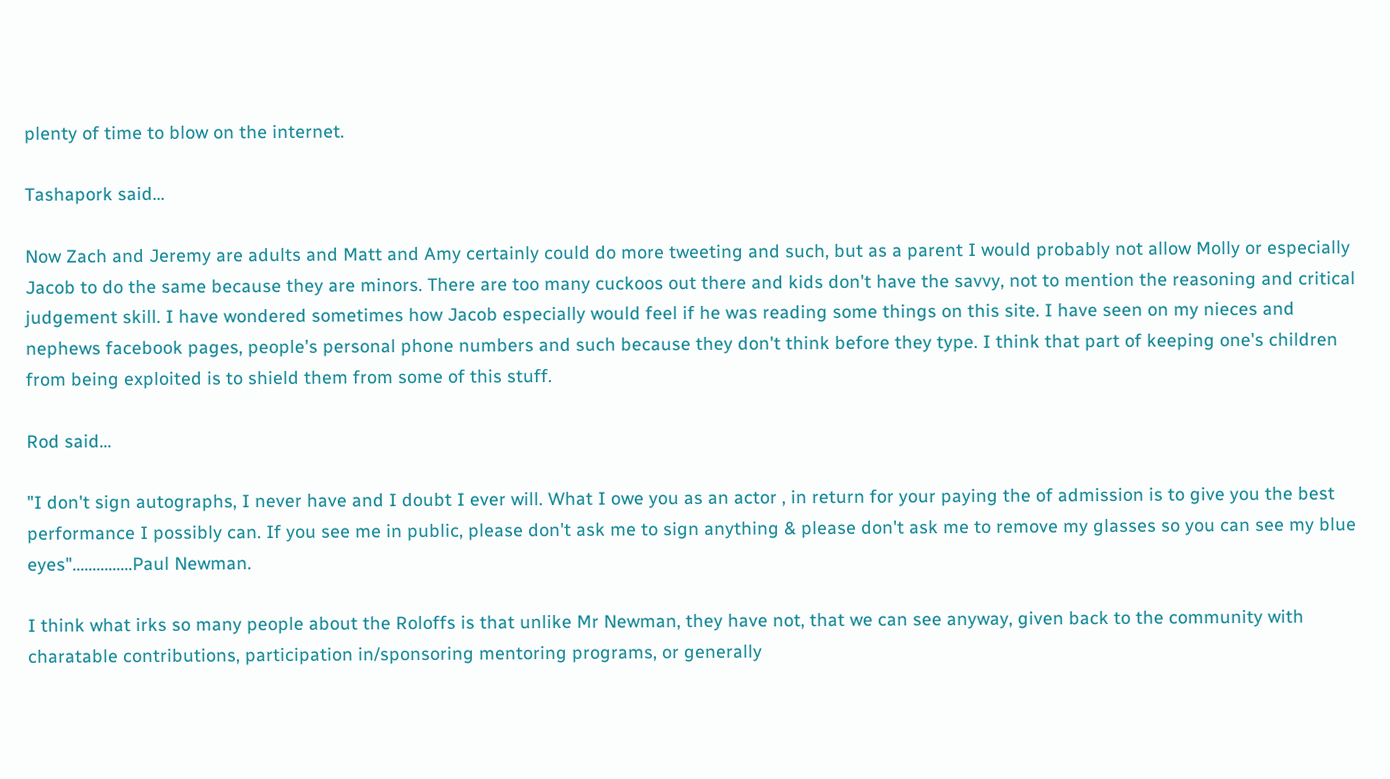plenty of time to blow on the internet.

Tashapork said...

Now Zach and Jeremy are adults and Matt and Amy certainly could do more tweeting and such, but as a parent I would probably not allow Molly or especially Jacob to do the same because they are minors. There are too many cuckoos out there and kids don't have the savvy, not to mention the reasoning and critical judgement skill. I have wondered sometimes how Jacob especially would feel if he was reading some things on this site. I have seen on my nieces and nephews facebook pages, people's personal phone numbers and such because they don't think before they type. I think that part of keeping one's children from being exploited is to shield them from some of this stuff.

Rod said...

"I don't sign autographs, I never have and I doubt I ever will. What I owe you as an actor , in return for your paying the of admission is to give you the best performance I possibly can. If you see me in public, please don't ask me to sign anything & please don't ask me to remove my glasses so you can see my blue eyes"...............Paul Newman.

I think what irks so many people about the Roloffs is that unlike Mr Newman, they have not, that we can see anyway, given back to the community with charatable contributions, participation in/sponsoring mentoring programs, or generally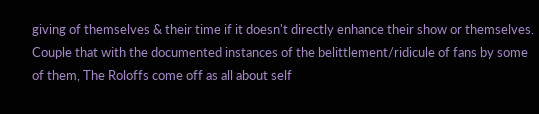giving of themselves & their time if it doesn't directly enhance their show or themselves. Couple that with the documented instances of the belittlement/ridicule of fans by some of them, The Roloffs come off as all about self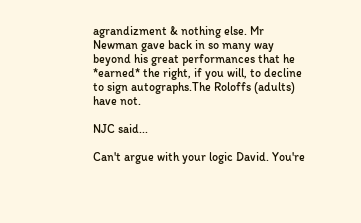agrandizment & nothing else. Mr Newman gave back in so many way beyond his great performances that he *earned* the right, if you will, to decline to sign autographs.The Roloffs (adults) have not.

NJC said...

Can't argue with your logic David. You're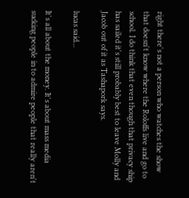right there's not a person who watches the show that doesn't know where the Roloffs live and go to school. I do think that even though that privacy ship has sailed it's still probably best to leave Molly and Jacob out of it as Tashapork says.

lucas said...

It's all about the money. It's about mass media sucking people in to admire people that really aren't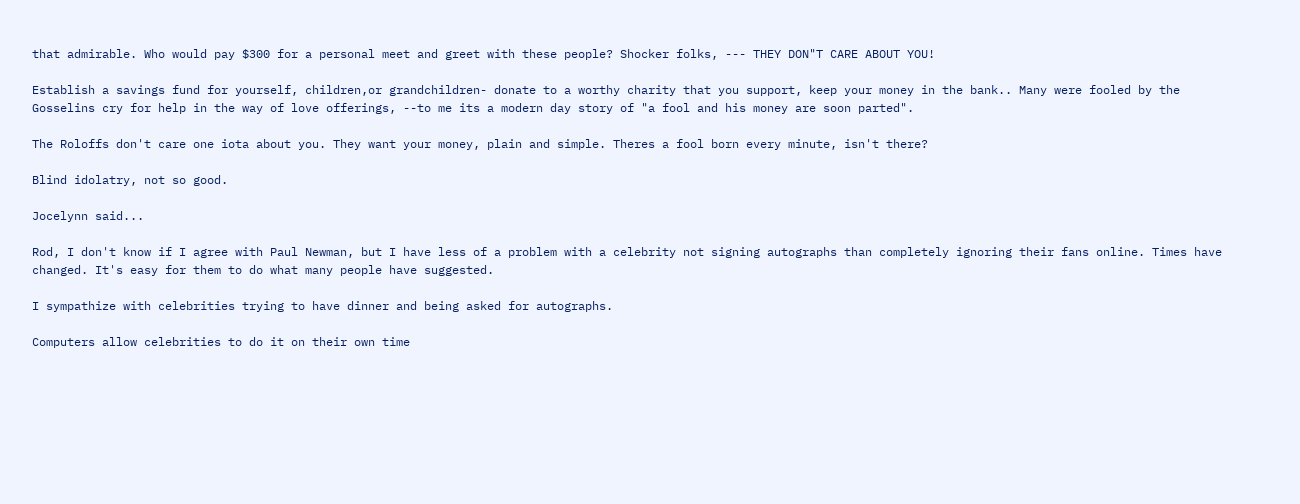that admirable. Who would pay $300 for a personal meet and greet with these people? Shocker folks, --- THEY DON"T CARE ABOUT YOU!

Establish a savings fund for yourself, children,or grandchildren- donate to a worthy charity that you support, keep your money in the bank.. Many were fooled by the Gosselins cry for help in the way of love offerings, --to me its a modern day story of "a fool and his money are soon parted".

The Roloffs don't care one iota about you. They want your money, plain and simple. Theres a fool born every minute, isn't there?

Blind idolatry, not so good.

Jocelynn said...

Rod, I don't know if I agree with Paul Newman, but I have less of a problem with a celebrity not signing autographs than completely ignoring their fans online. Times have changed. It's easy for them to do what many people have suggested.

I sympathize with celebrities trying to have dinner and being asked for autographs.

Computers allow celebrities to do it on their own time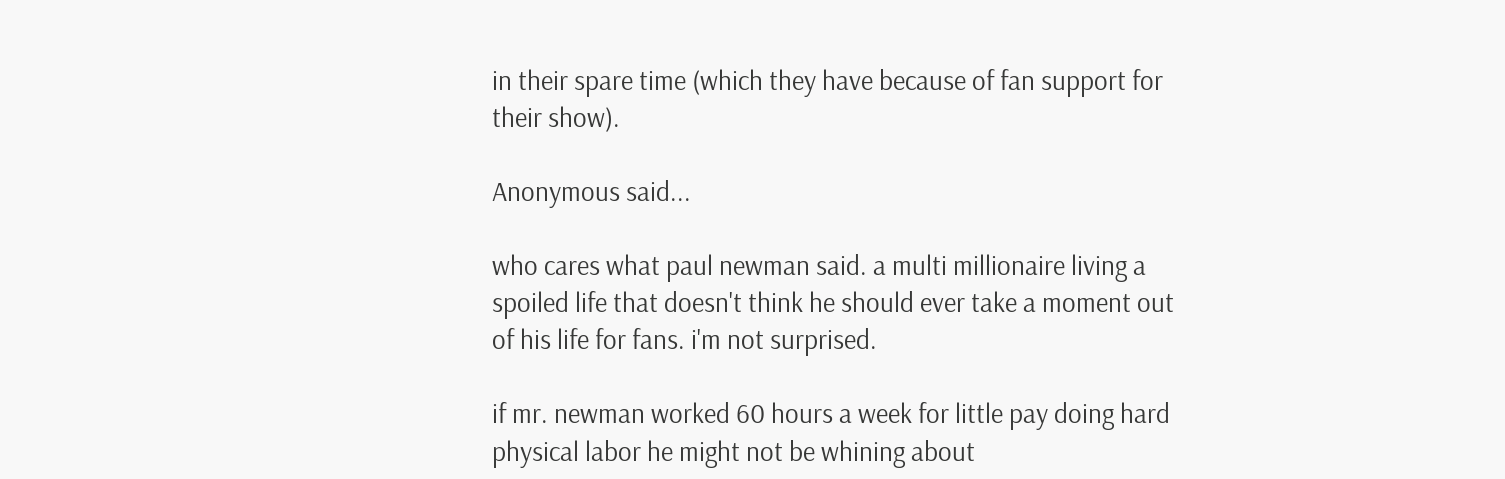in their spare time (which they have because of fan support for their show).

Anonymous said...

who cares what paul newman said. a multi millionaire living a spoiled life that doesn't think he should ever take a moment out of his life for fans. i'm not surprised.

if mr. newman worked 60 hours a week for little pay doing hard physical labor he might not be whining about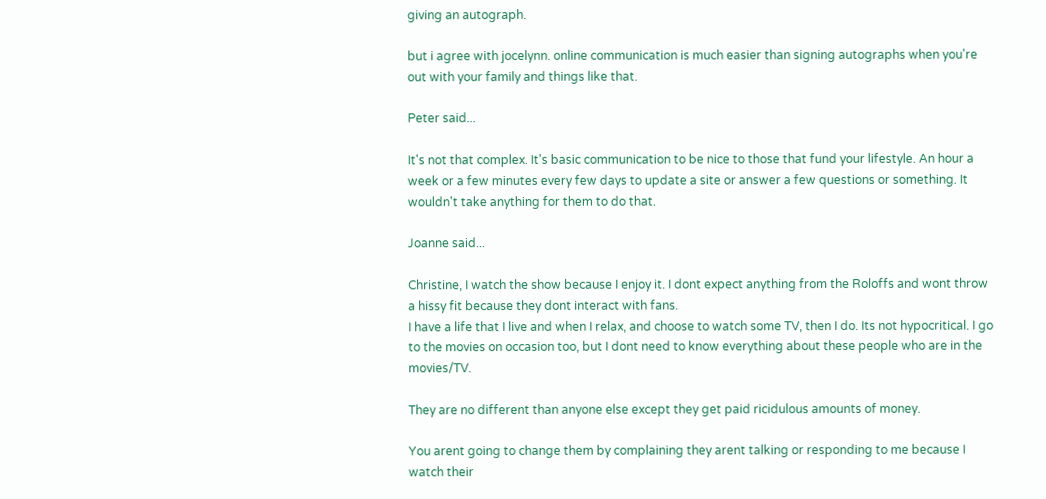giving an autograph.

but i agree with jocelynn. online communication is much easier than signing autographs when you're out with your family and things like that.

Peter said...

It's not that complex. It's basic communication to be nice to those that fund your lifestyle. An hour a week or a few minutes every few days to update a site or answer a few questions or something. It wouldn't take anything for them to do that.

Joanne said...

Christine, I watch the show because I enjoy it. I dont expect anything from the Roloffs and wont throw a hissy fit because they dont interact with fans.
I have a life that I live and when I relax, and choose to watch some TV, then I do. Its not hypocritical. I go to the movies on occasion too, but I dont need to know everything about these people who are in the movies/TV.

They are no different than anyone else except they get paid ricidulous amounts of money.

You arent going to change them by complaining they arent talking or responding to me because I watch their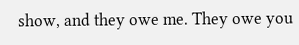show, and they owe me. They owe you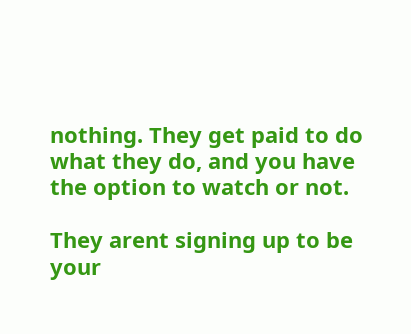nothing. They get paid to do what they do, and you have the option to watch or not.

They arent signing up to be your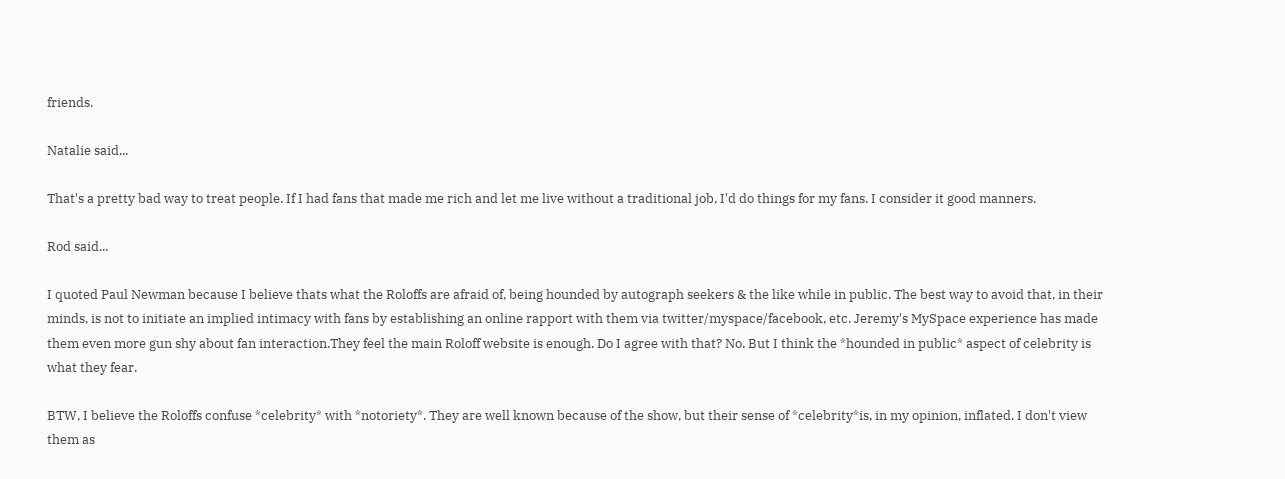friends.

Natalie said...

That's a pretty bad way to treat people. If I had fans that made me rich and let me live without a traditional job, I'd do things for my fans. I consider it good manners.

Rod said...

I quoted Paul Newman because I believe thats what the Roloffs are afraid of, being hounded by autograph seekers & the like while in public. The best way to avoid that, in their minds, is not to initiate an implied intimacy with fans by establishing an online rapport with them via twitter/myspace/facebook, etc. Jeremy's MySpace experience has made them even more gun shy about fan interaction.They feel the main Roloff website is enough. Do I agree with that? No. But I think the *hounded in public* aspect of celebrity is what they fear.

BTW, I believe the Roloffs confuse *celebrity* with *notoriety*. They are well known because of the show, but their sense of *celebrity*is, in my opinion, inflated. I don't view them as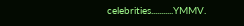celebrities...........YMMV.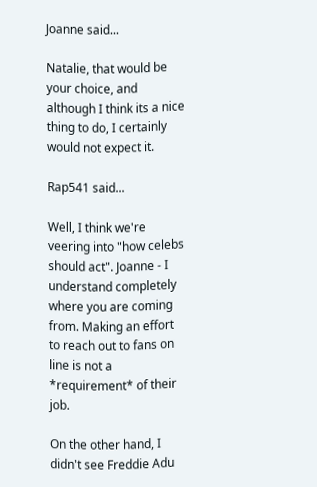Joanne said...

Natalie, that would be your choice, and although I think its a nice thing to do, I certainly would not expect it.

Rap541 said...

Well, I think we're veering into "how celebs should act". Joanne - I understand completely where you are coming from. Making an effort to reach out to fans on line is not a *requirement* of their job.

On the other hand, I didn't see Freddie Adu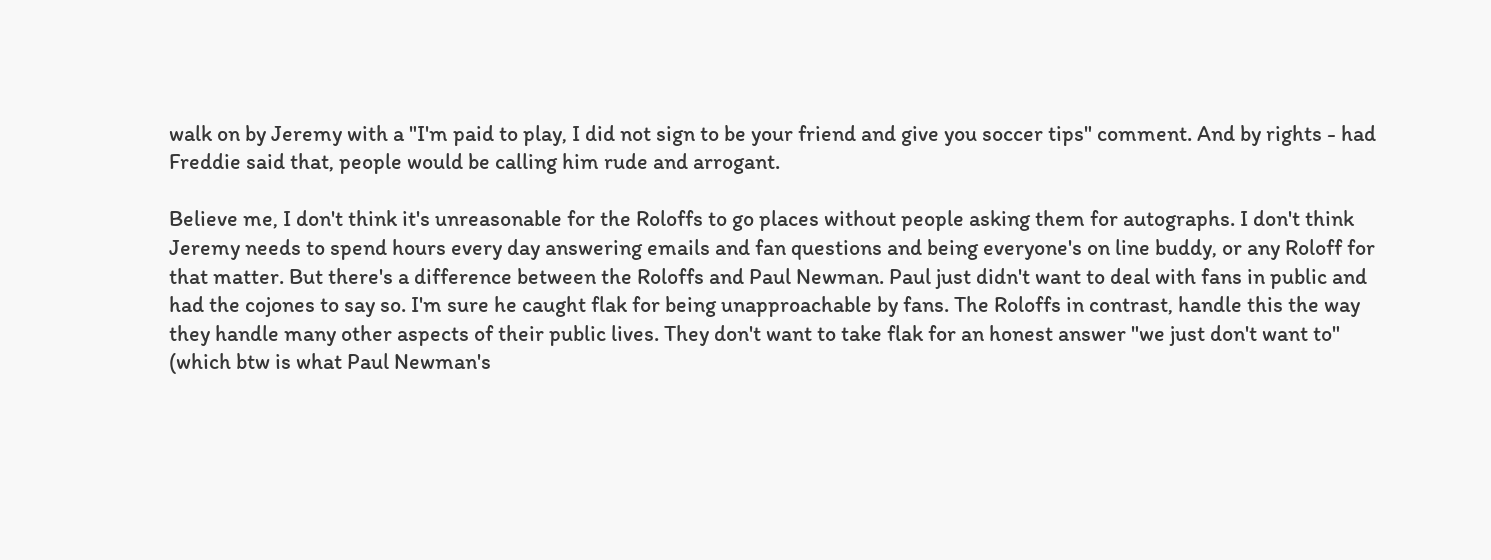walk on by Jeremy with a "I'm paid to play, I did not sign to be your friend and give you soccer tips" comment. And by rights - had Freddie said that, people would be calling him rude and arrogant.

Believe me, I don't think it's unreasonable for the Roloffs to go places without people asking them for autographs. I don't think Jeremy needs to spend hours every day answering emails and fan questions and being everyone's on line buddy, or any Roloff for that matter. But there's a difference between the Roloffs and Paul Newman. Paul just didn't want to deal with fans in public and had the cojones to say so. I'm sure he caught flak for being unapproachable by fans. The Roloffs in contrast, handle this the way they handle many other aspects of their public lives. They don't want to take flak for an honest answer "we just don't want to" (which btw is what Paul Newman's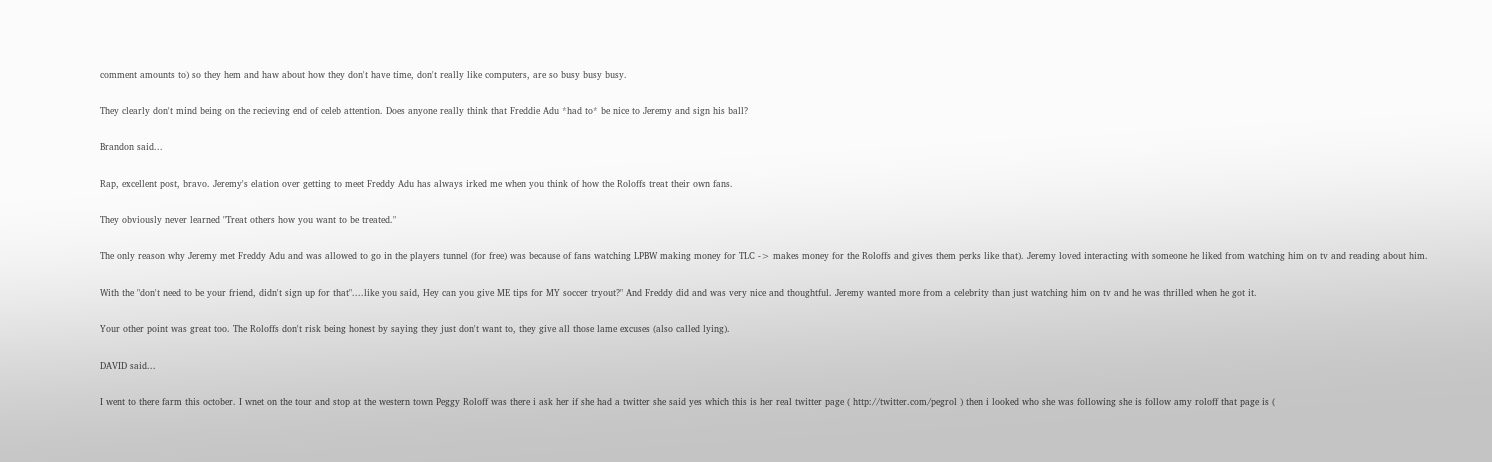comment amounts to) so they hem and haw about how they don't have time, don't really like computers, are so busy busy busy.

They clearly don't mind being on the recieving end of celeb attention. Does anyone really think that Freddie Adu *had to* be nice to Jeremy and sign his ball?

Brandon said...

Rap, excellent post, bravo. Jeremy's elation over getting to meet Freddy Adu has always irked me when you think of how the Roloffs treat their own fans.

They obviously never learned "Treat others how you want to be treated."

The only reason why Jeremy met Freddy Adu and was allowed to go in the players tunnel (for free) was because of fans watching LPBW making money for TLC -> makes money for the Roloffs and gives them perks like that). Jeremy loved interacting with someone he liked from watching him on tv and reading about him.

With the "don't need to be your friend, didn't sign up for that"....like you said, Hey can you give ME tips for MY soccer tryout?" And Freddy did and was very nice and thoughtful. Jeremy wanted more from a celebrity than just watching him on tv and he was thrilled when he got it.

Your other point was great too. The Roloffs don't risk being honest by saying they just don't want to, they give all those lame excuses (also called lying).

DAVID said...

I went to there farm this october. I wnet on the tour and stop at the western town Peggy Roloff was there i ask her if she had a twitter she said yes which this is her real twitter page ( http://twitter.com/pegrol ) then i looked who she was following she is follow amy roloff that page is (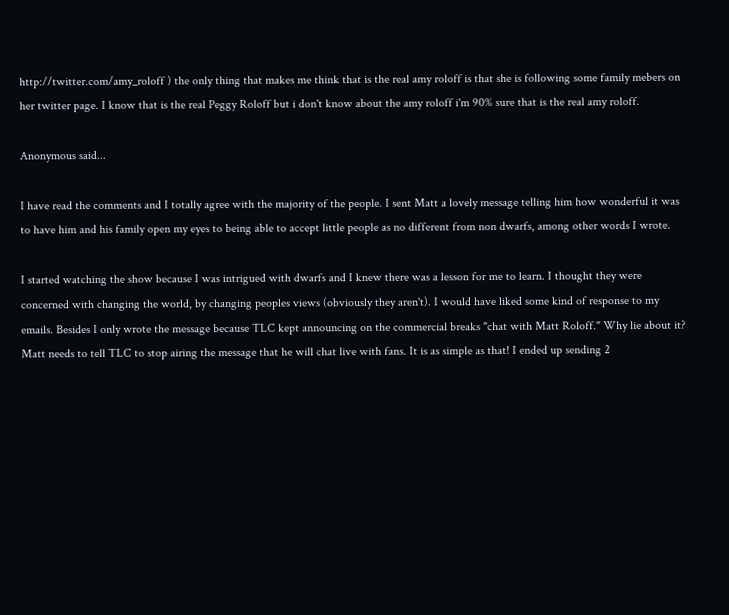http://twitter.com/amy_roloff ) the only thing that makes me think that is the real amy roloff is that she is following some family mebers on her twitter page. I know that is the real Peggy Roloff but i don't know about the amy roloff i'm 90% sure that is the real amy roloff.

Anonymous said...

I have read the comments and I totally agree with the majority of the people. I sent Matt a lovely message telling him how wonderful it was to have him and his family open my eyes to being able to accept little people as no different from non dwarfs, among other words I wrote.

I started watching the show because I was intrigued with dwarfs and I knew there was a lesson for me to learn. I thought they were concerned with changing the world, by changing peoples views (obviously they aren't). I would have liked some kind of response to my emails. Besides I only wrote the message because TLC kept announcing on the commercial breaks "chat with Matt Roloff." Why lie about it? Matt needs to tell TLC to stop airing the message that he will chat live with fans. It is as simple as that! I ended up sending 2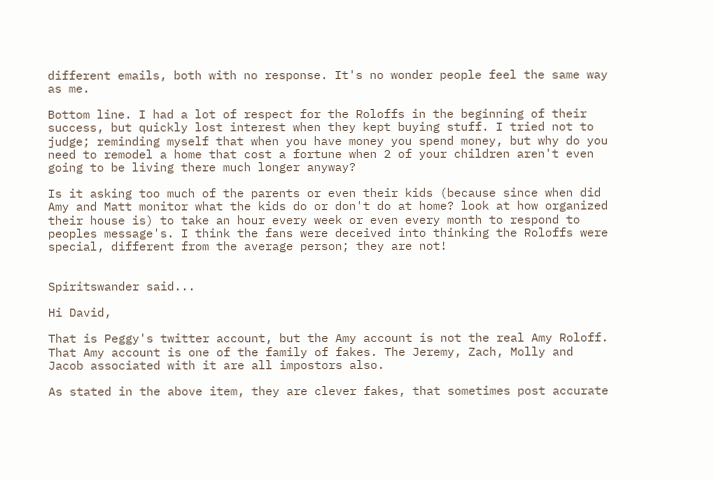different emails, both with no response. It's no wonder people feel the same way as me.

Bottom line. I had a lot of respect for the Roloffs in the beginning of their success, but quickly lost interest when they kept buying stuff. I tried not to judge; reminding myself that when you have money you spend money, but why do you need to remodel a home that cost a fortune when 2 of your children aren't even going to be living there much longer anyway?

Is it asking too much of the parents or even their kids (because since when did Amy and Matt monitor what the kids do or don't do at home? look at how organized their house is) to take an hour every week or even every month to respond to peoples message's. I think the fans were deceived into thinking the Roloffs were special, different from the average person; they are not!


Spiritswander said...

Hi David,

That is Peggy's twitter account, but the Amy account is not the real Amy Roloff. That Amy account is one of the family of fakes. The Jeremy, Zach, Molly and Jacob associated with it are all impostors also.

As stated in the above item, they are clever fakes, that sometimes post accurate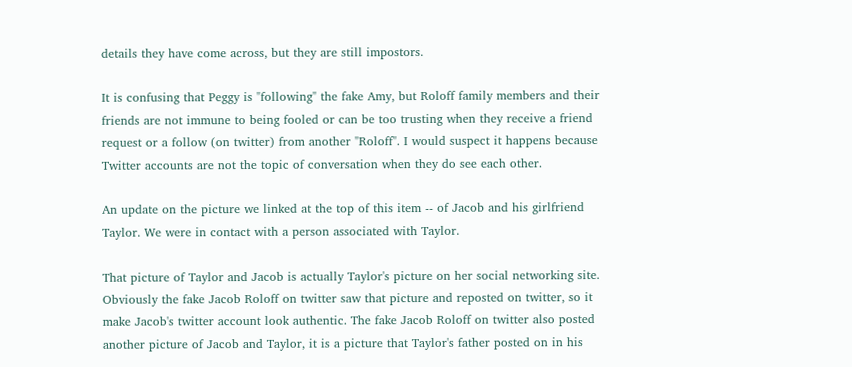details they have come across, but they are still impostors.

It is confusing that Peggy is "following" the fake Amy, but Roloff family members and their friends are not immune to being fooled or can be too trusting when they receive a friend request or a follow (on twitter) from another "Roloff". I would suspect it happens because Twitter accounts are not the topic of conversation when they do see each other.

An update on the picture we linked at the top of this item -- of Jacob and his girlfriend Taylor. We were in contact with a person associated with Taylor.

That picture of Taylor and Jacob is actually Taylor's picture on her social networking site. Obviously the fake Jacob Roloff on twitter saw that picture and reposted on twitter, so it make Jacob's twitter account look authentic. The fake Jacob Roloff on twitter also posted another picture of Jacob and Taylor, it is a picture that Taylor's father posted on in his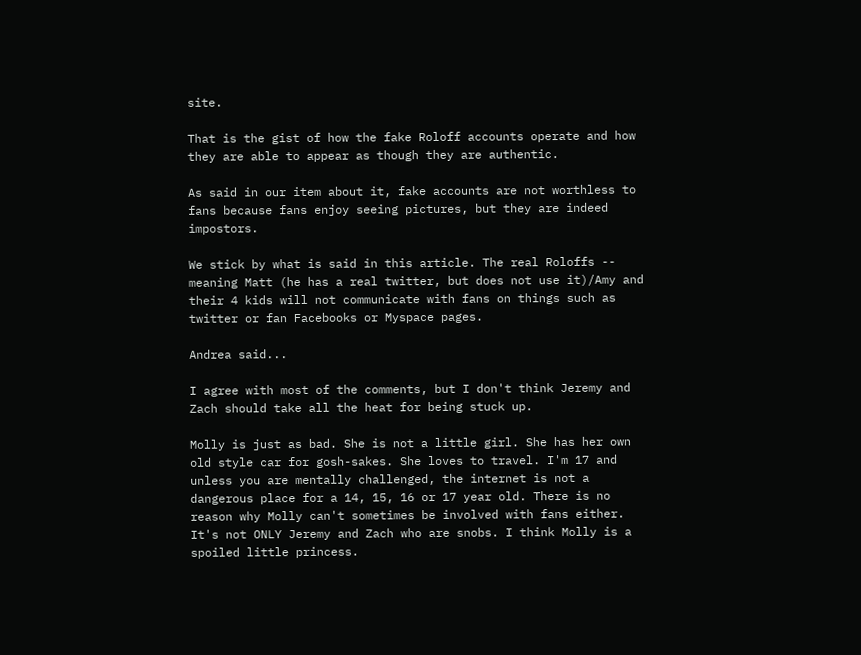site.

That is the gist of how the fake Roloff accounts operate and how they are able to appear as though they are authentic.

As said in our item about it, fake accounts are not worthless to fans because fans enjoy seeing pictures, but they are indeed impostors.

We stick by what is said in this article. The real Roloffs -- meaning Matt (he has a real twitter, but does not use it)/Amy and their 4 kids will not communicate with fans on things such as twitter or fan Facebooks or Myspace pages.

Andrea said...

I agree with most of the comments, but I don't think Jeremy and Zach should take all the heat for being stuck up.

Molly is just as bad. She is not a little girl. She has her own old style car for gosh-sakes. She loves to travel. I'm 17 and unless you are mentally challenged, the internet is not a dangerous place for a 14, 15, 16 or 17 year old. There is no reason why Molly can't sometimes be involved with fans either. It's not ONLY Jeremy and Zach who are snobs. I think Molly is a spoiled little princess.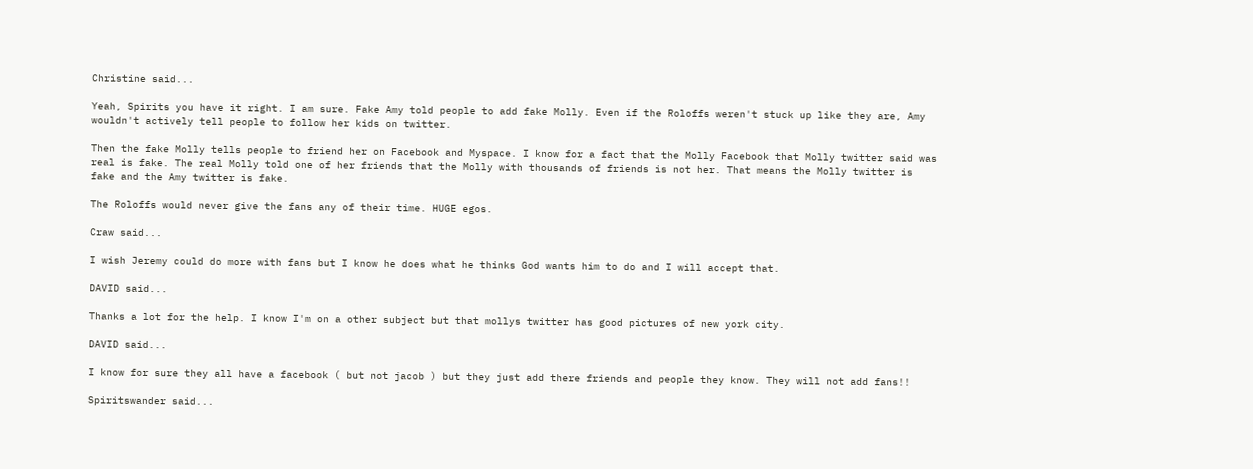Christine said...

Yeah, Spirits you have it right. I am sure. Fake Amy told people to add fake Molly. Even if the Roloffs weren't stuck up like they are, Amy wouldn't actively tell people to follow her kids on twitter.

Then the fake Molly tells people to friend her on Facebook and Myspace. I know for a fact that the Molly Facebook that Molly twitter said was real is fake. The real Molly told one of her friends that the Molly with thousands of friends is not her. That means the Molly twitter is fake and the Amy twitter is fake.

The Roloffs would never give the fans any of their time. HUGE egos.

Craw said...

I wish Jeremy could do more with fans but I know he does what he thinks God wants him to do and I will accept that.

DAVID said...

Thanks a lot for the help. I know I'm on a other subject but that mollys twitter has good pictures of new york city.

DAVID said...

I know for sure they all have a facebook ( but not jacob ) but they just add there friends and people they know. They will not add fans!!

Spiritswander said...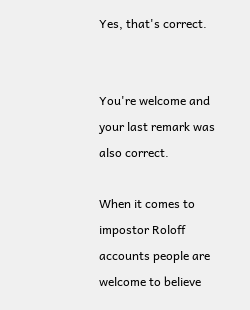Yes, that's correct.


You're welcome and your last remark was also correct.

When it comes to impostor Roloff accounts people are welcome to believe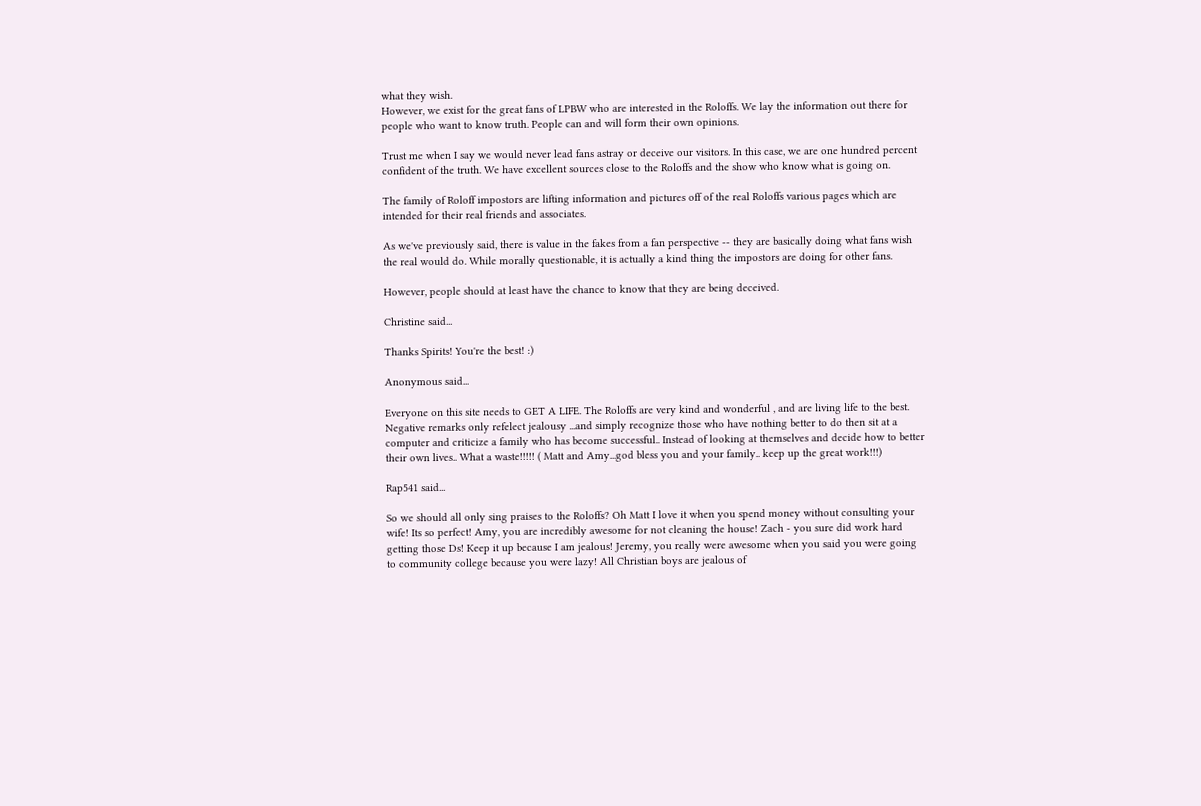what they wish.
However, we exist for the great fans of LPBW who are interested in the Roloffs. We lay the information out there for people who want to know truth. People can and will form their own opinions.

Trust me when I say we would never lead fans astray or deceive our visitors. In this case, we are one hundred percent confident of the truth. We have excellent sources close to the Roloffs and the show who know what is going on.

The family of Roloff impostors are lifting information and pictures off of the real Roloffs various pages which are intended for their real friends and associates.

As we've previously said, there is value in the fakes from a fan perspective -- they are basically doing what fans wish the real would do. While morally questionable, it is actually a kind thing the impostors are doing for other fans.

However, people should at least have the chance to know that they are being deceived.

Christine said...

Thanks Spirits! You're the best! :)

Anonymous said...

Everyone on this site needs to GET A LIFE. The Roloffs are very kind and wonderful , and are living life to the best. Negative remarks only refelect jealousy ...and simply recognize those who have nothing better to do then sit at a computer and criticize a family who has become successful.. Instead of looking at themselves and decide how to better their own lives.. What a waste!!!!! ( Matt and Amy...god bless you and your family.. keep up the great work!!!)

Rap541 said...

So we should all only sing praises to the Roloffs? Oh Matt I love it when you spend money without consulting your wife! Its so perfect! Amy, you are incredibly awesome for not cleaning the house! Zach - you sure did work hard getting those Ds! Keep it up because I am jealous! Jeremy, you really were awesome when you said you were going to community college because you were lazy! All Christian boys are jealous of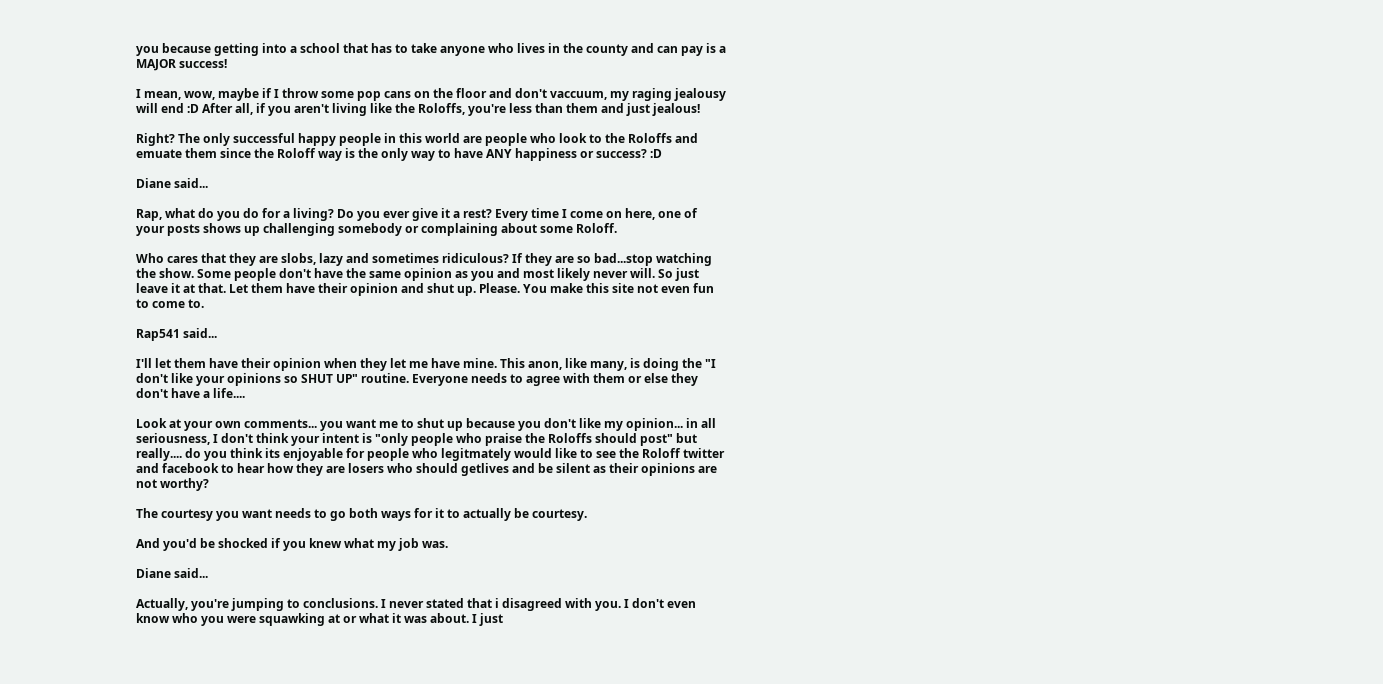you because getting into a school that has to take anyone who lives in the county and can pay is a MAJOR success!

I mean, wow, maybe if I throw some pop cans on the floor and don't vaccuum, my raging jealousy will end :D After all, if you aren't living like the Roloffs, you're less than them and just jealous!

Right? The only successful happy people in this world are people who look to the Roloffs and emuate them since the Roloff way is the only way to have ANY happiness or success? :D

Diane said...

Rap, what do you do for a living? Do you ever give it a rest? Every time I come on here, one of your posts shows up challenging somebody or complaining about some Roloff.

Who cares that they are slobs, lazy and sometimes ridiculous? If they are so bad...stop watching the show. Some people don't have the same opinion as you and most likely never will. So just leave it at that. Let them have their opinion and shut up. Please. You make this site not even fun to come to.

Rap541 said...

I'll let them have their opinion when they let me have mine. This anon, like many, is doing the "I don't like your opinions so SHUT UP" routine. Everyone needs to agree with them or else they don't have a life....

Look at your own comments... you want me to shut up because you don't like my opinion... in all seriousness, I don't think your intent is "only people who praise the Roloffs should post" but really.... do you think its enjoyable for people who legitmately would like to see the Roloff twitter and facebook to hear how they are losers who should getlives and be silent as their opinions are not worthy?

The courtesy you want needs to go both ways for it to actually be courtesy.

And you'd be shocked if you knew what my job was.

Diane said...

Actually, you're jumping to conclusions. I never stated that i disagreed with you. I don't even know who you were squawking at or what it was about. I just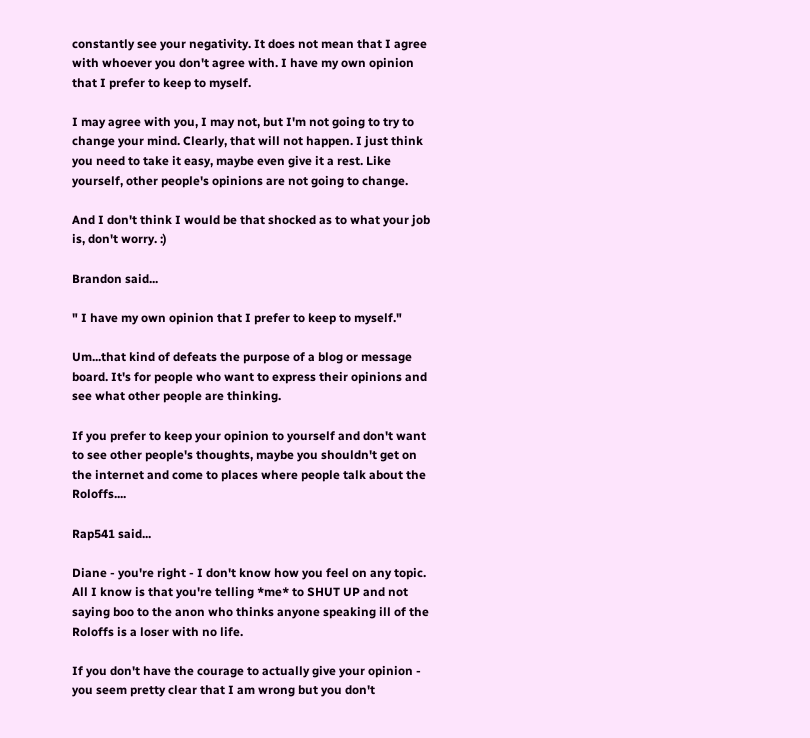constantly see your negativity. It does not mean that I agree with whoever you don't agree with. I have my own opinion that I prefer to keep to myself.

I may agree with you, I may not, but I'm not going to try to change your mind. Clearly, that will not happen. I just think you need to take it easy, maybe even give it a rest. Like yourself, other people's opinions are not going to change.

And I don't think I would be that shocked as to what your job is, don't worry. :)

Brandon said...

" I have my own opinion that I prefer to keep to myself."

Um...that kind of defeats the purpose of a blog or message board. It's for people who want to express their opinions and see what other people are thinking.

If you prefer to keep your opinion to yourself and don't want to see other people's thoughts, maybe you shouldn't get on the internet and come to places where people talk about the Roloffs....

Rap541 said...

Diane - you're right - I don't know how you feel on any topic. All I know is that you're telling *me* to SHUT UP and not saying boo to the anon who thinks anyone speaking ill of the Roloffs is a loser with no life.

If you don't have the courage to actually give your opinion - you seem pretty clear that I am wrong but you don't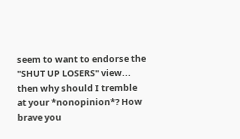seem to want to endorse the "SHUT UP LOSERS" view... then why should I tremble at your *nonopinion*? How brave you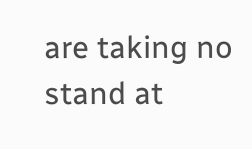are taking no stand at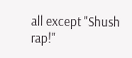all except "Shush rap!"